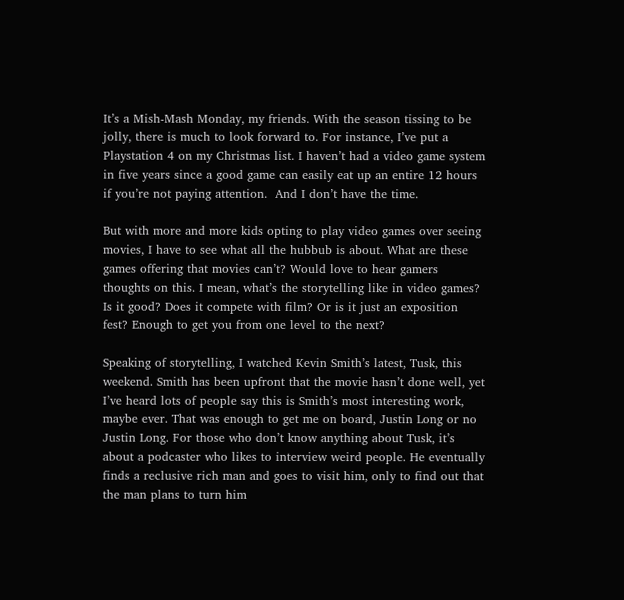It’s a Mish-Mash Monday, my friends. With the season tissing to be jolly, there is much to look forward to. For instance, I’ve put a Playstation 4 on my Christmas list. I haven’t had a video game system in five years since a good game can easily eat up an entire 12 hours if you’re not paying attention.  And I don’t have the time.

But with more and more kids opting to play video games over seeing movies, I have to see what all the hubbub is about. What are these games offering that movies can’t? Would love to hear gamers thoughts on this. I mean, what’s the storytelling like in video games? Is it good? Does it compete with film? Or is it just an exposition fest? Enough to get you from one level to the next?

Speaking of storytelling, I watched Kevin Smith’s latest, Tusk, this weekend. Smith has been upfront that the movie hasn’t done well, yet I’ve heard lots of people say this is Smith’s most interesting work, maybe ever. That was enough to get me on board, Justin Long or no Justin Long. For those who don’t know anything about Tusk, it’s about a podcaster who likes to interview weird people. He eventually finds a reclusive rich man and goes to visit him, only to find out that the man plans to turn him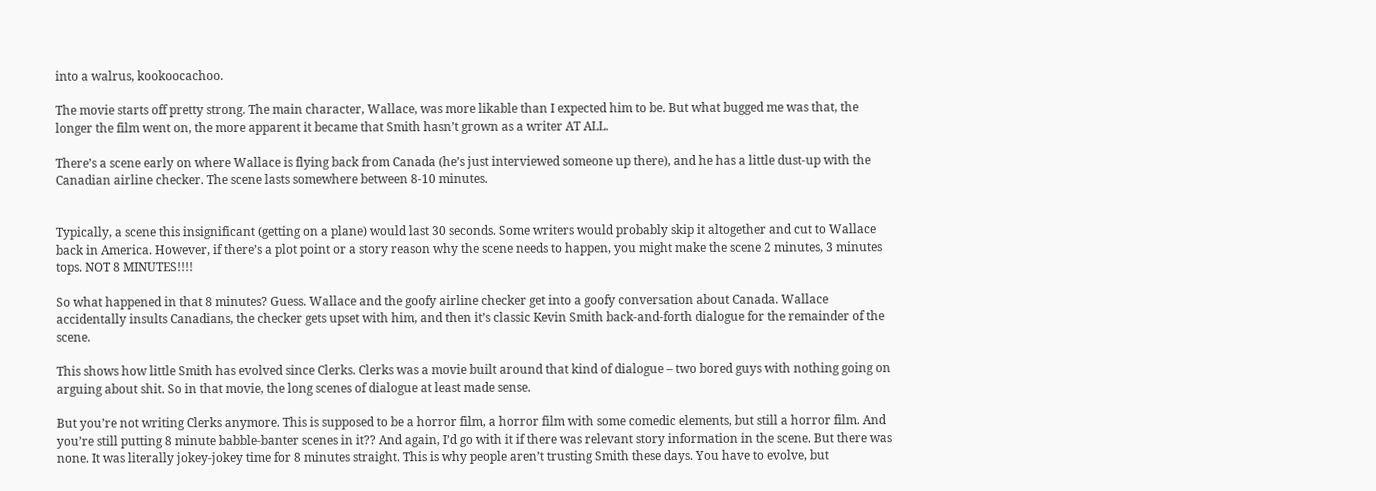into a walrus, kookoocachoo.

The movie starts off pretty strong. The main character, Wallace, was more likable than I expected him to be. But what bugged me was that, the longer the film went on, the more apparent it became that Smith hasn’t grown as a writer AT ALL.

There’s a scene early on where Wallace is flying back from Canada (he’s just interviewed someone up there), and he has a little dust-up with the Canadian airline checker. The scene lasts somewhere between 8-10 minutes.


Typically, a scene this insignificant (getting on a plane) would last 30 seconds. Some writers would probably skip it altogether and cut to Wallace back in America. However, if there’s a plot point or a story reason why the scene needs to happen, you might make the scene 2 minutes, 3 minutes tops. NOT 8 MINUTES!!!!

So what happened in that 8 minutes? Guess. Wallace and the goofy airline checker get into a goofy conversation about Canada. Wallace accidentally insults Canadians, the checker gets upset with him, and then it’s classic Kevin Smith back-and-forth dialogue for the remainder of the scene.

This shows how little Smith has evolved since Clerks. Clerks was a movie built around that kind of dialogue – two bored guys with nothing going on arguing about shit. So in that movie, the long scenes of dialogue at least made sense.

But you’re not writing Clerks anymore. This is supposed to be a horror film, a horror film with some comedic elements, but still a horror film. And you’re still putting 8 minute babble-banter scenes in it?? And again, I’d go with it if there was relevant story information in the scene. But there was none. It was literally jokey-jokey time for 8 minutes straight. This is why people aren’t trusting Smith these days. You have to evolve, but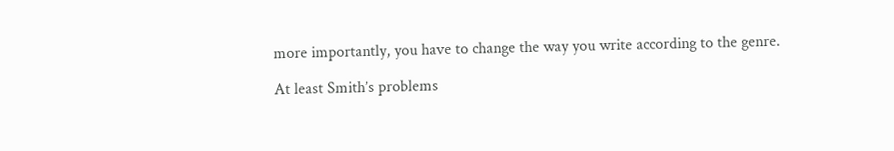more importantly, you have to change the way you write according to the genre.

At least Smith’s problems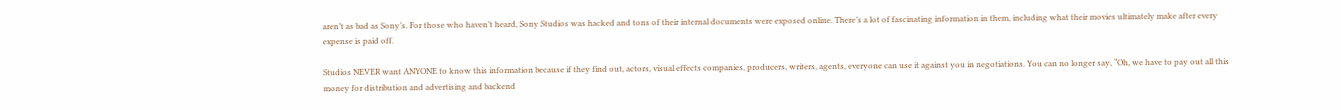aren’t as bad as Sony’s. For those who haven’t heard, Sony Studios was hacked and tons of their internal documents were exposed online. There’s a lot of fascinating information in them, including what their movies ultimately make after every expense is paid off.

Studios NEVER want ANYONE to know this information because if they find out, actors, visual effects companies, producers, writers, agents, everyone can use it against you in negotiations. You can no longer say, “Oh, we have to pay out all this money for distribution and advertising and backend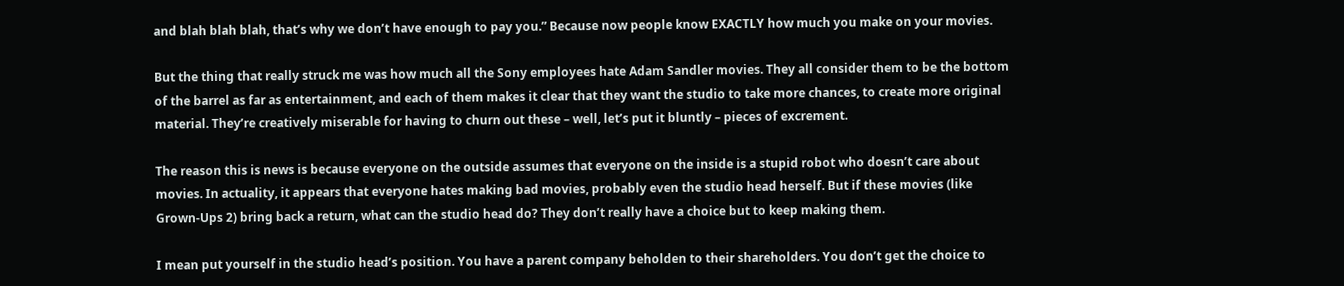and blah blah blah, that’s why we don’t have enough to pay you.” Because now people know EXACTLY how much you make on your movies.

But the thing that really struck me was how much all the Sony employees hate Adam Sandler movies. They all consider them to be the bottom of the barrel as far as entertainment, and each of them makes it clear that they want the studio to take more chances, to create more original material. They’re creatively miserable for having to churn out these – well, let’s put it bluntly – pieces of excrement.

The reason this is news is because everyone on the outside assumes that everyone on the inside is a stupid robot who doesn’t care about movies. In actuality, it appears that everyone hates making bad movies, probably even the studio head herself. But if these movies (like Grown-Ups 2) bring back a return, what can the studio head do? They don’t really have a choice but to keep making them.

I mean put yourself in the studio head’s position. You have a parent company beholden to their shareholders. You don’t get the choice to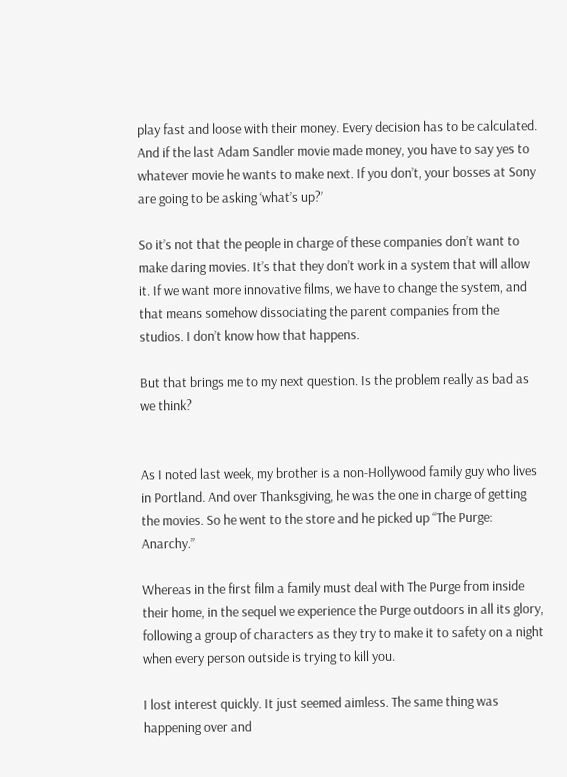play fast and loose with their money. Every decision has to be calculated. And if the last Adam Sandler movie made money, you have to say yes to whatever movie he wants to make next. If you don’t, your bosses at Sony are going to be asking ‘what’s up?’

So it’s not that the people in charge of these companies don’t want to make daring movies. It’s that they don’t work in a system that will allow it. If we want more innovative films, we have to change the system, and that means somehow dissociating the parent companies from the studios. I don’t know how that happens.

But that brings me to my next question. Is the problem really as bad as we think?


As I noted last week, my brother is a non-Hollywood family guy who lives in Portland. And over Thanksgiving, he was the one in charge of getting the movies. So he went to the store and he picked up “The Purge: Anarchy.”

Whereas in the first film a family must deal with The Purge from inside their home, in the sequel we experience the Purge outdoors in all its glory, following a group of characters as they try to make it to safety on a night when every person outside is trying to kill you.

I lost interest quickly. It just seemed aimless. The same thing was happening over and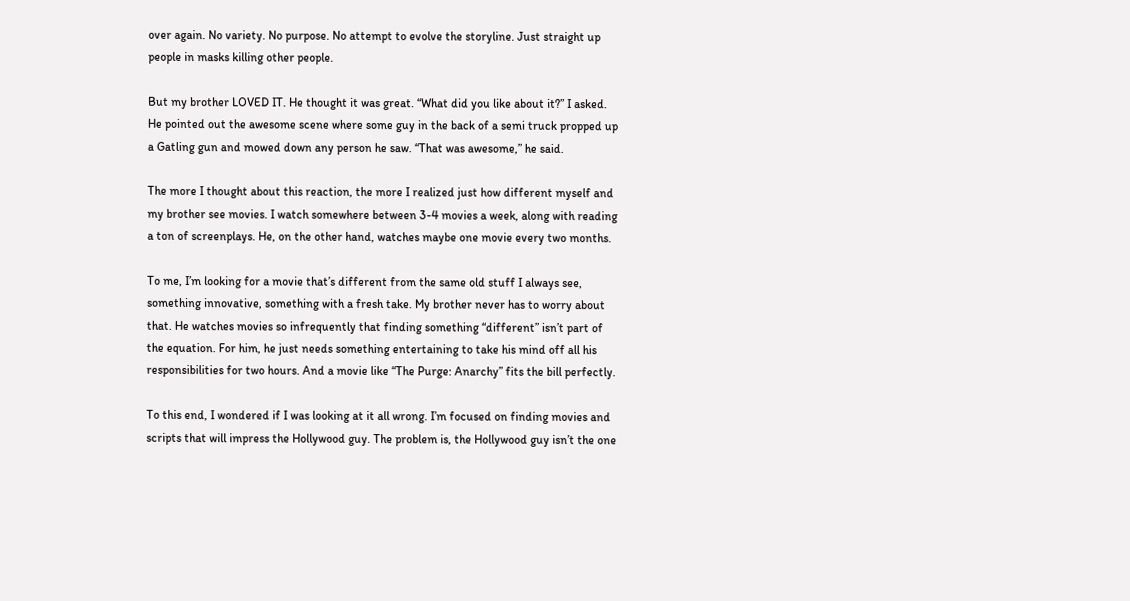over again. No variety. No purpose. No attempt to evolve the storyline. Just straight up people in masks killing other people.

But my brother LOVED IT. He thought it was great. “What did you like about it?” I asked. He pointed out the awesome scene where some guy in the back of a semi truck propped up a Gatling gun and mowed down any person he saw. “That was awesome,” he said.

The more I thought about this reaction, the more I realized just how different myself and my brother see movies. I watch somewhere between 3-4 movies a week, along with reading a ton of screenplays. He, on the other hand, watches maybe one movie every two months.

To me, I’m looking for a movie that’s different from the same old stuff I always see, something innovative, something with a fresh take. My brother never has to worry about that. He watches movies so infrequently that finding something “different” isn’t part of the equation. For him, he just needs something entertaining to take his mind off all his responsibilities for two hours. And a movie like “The Purge: Anarchy” fits the bill perfectly.

To this end, I wondered if I was looking at it all wrong. I’m focused on finding movies and scripts that will impress the Hollywood guy. The problem is, the Hollywood guy isn’t the one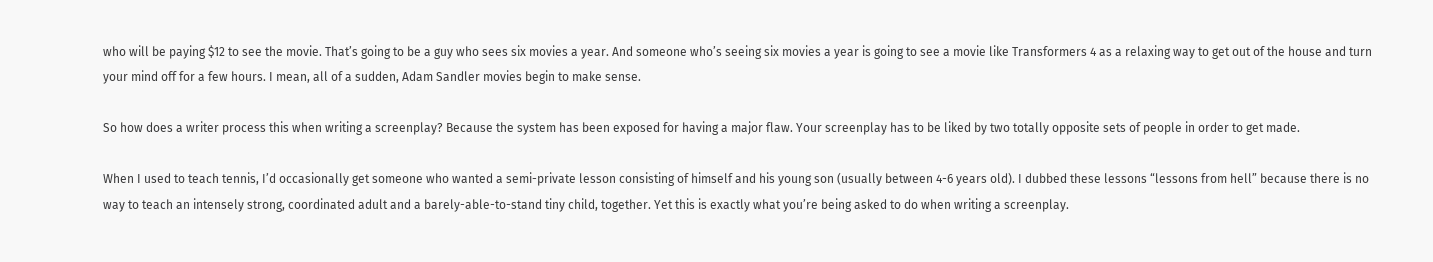who will be paying $12 to see the movie. That’s going to be a guy who sees six movies a year. And someone who’s seeing six movies a year is going to see a movie like Transformers 4 as a relaxing way to get out of the house and turn your mind off for a few hours. I mean, all of a sudden, Adam Sandler movies begin to make sense.

So how does a writer process this when writing a screenplay? Because the system has been exposed for having a major flaw. Your screenplay has to be liked by two totally opposite sets of people in order to get made.

When I used to teach tennis, I’d occasionally get someone who wanted a semi-private lesson consisting of himself and his young son (usually between 4-6 years old). I dubbed these lessons “lessons from hell” because there is no way to teach an intensely strong, coordinated adult and a barely-able-to-stand tiny child, together. Yet this is exactly what you’re being asked to do when writing a screenplay.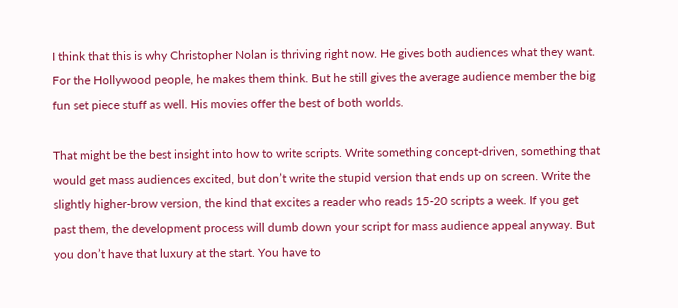I think that this is why Christopher Nolan is thriving right now. He gives both audiences what they want. For the Hollywood people, he makes them think. But he still gives the average audience member the big fun set piece stuff as well. His movies offer the best of both worlds.

That might be the best insight into how to write scripts. Write something concept-driven, something that would get mass audiences excited, but don’t write the stupid version that ends up on screen. Write the slightly higher-brow version, the kind that excites a reader who reads 15-20 scripts a week. If you get past them, the development process will dumb down your script for mass audience appeal anyway. But you don’t have that luxury at the start. You have to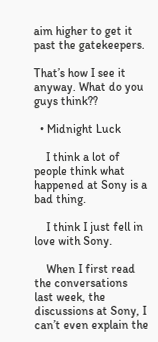aim higher to get it past the gatekeepers.

That’s how I see it anyway. What do you guys think??

  • Midnight Luck

    I think a lot of people think what happened at Sony is a bad thing.

    I think I just fell in love with Sony.

    When I first read the conversations last week, the discussions at Sony, I can’t even explain the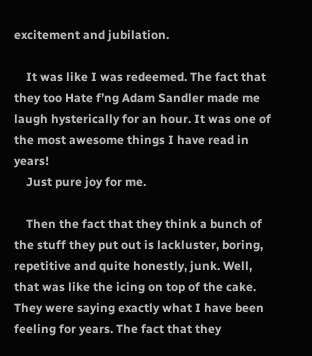excitement and jubilation.

    It was like I was redeemed. The fact that they too Hate f’ng Adam Sandler made me laugh hysterically for an hour. It was one of the most awesome things I have read in years!
    Just pure joy for me.

    Then the fact that they think a bunch of the stuff they put out is lackluster, boring, repetitive and quite honestly, junk. Well, that was like the icing on top of the cake. They were saying exactly what I have been feeling for years. The fact that they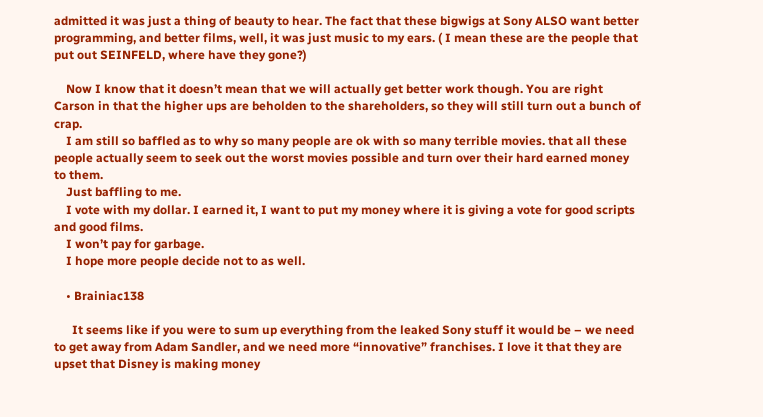admitted it was just a thing of beauty to hear. The fact that these bigwigs at Sony ALSO want better programming, and better films, well, it was just music to my ears. ( I mean these are the people that put out SEINFELD, where have they gone?)

    Now I know that it doesn’t mean that we will actually get better work though. You are right Carson in that the higher ups are beholden to the shareholders, so they will still turn out a bunch of crap.
    I am still so baffled as to why so many people are ok with so many terrible movies. that all these people actually seem to seek out the worst movies possible and turn over their hard earned money to them.
    Just baffling to me.
    I vote with my dollar. I earned it, I want to put my money where it is giving a vote for good scripts and good films.
    I won’t pay for garbage.
    I hope more people decide not to as well.

    • Brainiac138

      It seems like if you were to sum up everything from the leaked Sony stuff it would be – we need to get away from Adam Sandler, and we need more “innovative” franchises. I love it that they are upset that Disney is making money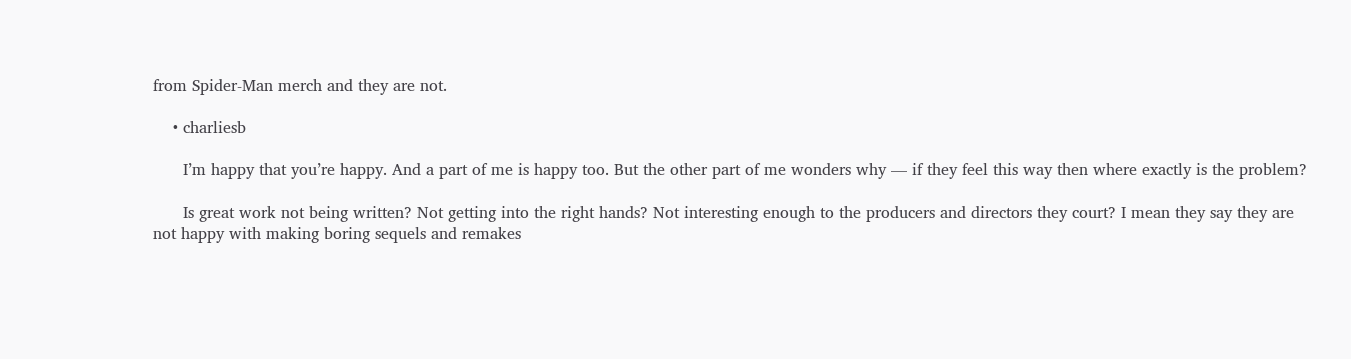from Spider-Man merch and they are not.

    • charliesb

      I’m happy that you’re happy. And a part of me is happy too. But the other part of me wonders why — if they feel this way then where exactly is the problem?

      Is great work not being written? Not getting into the right hands? Not interesting enough to the producers and directors they court? I mean they say they are not happy with making boring sequels and remakes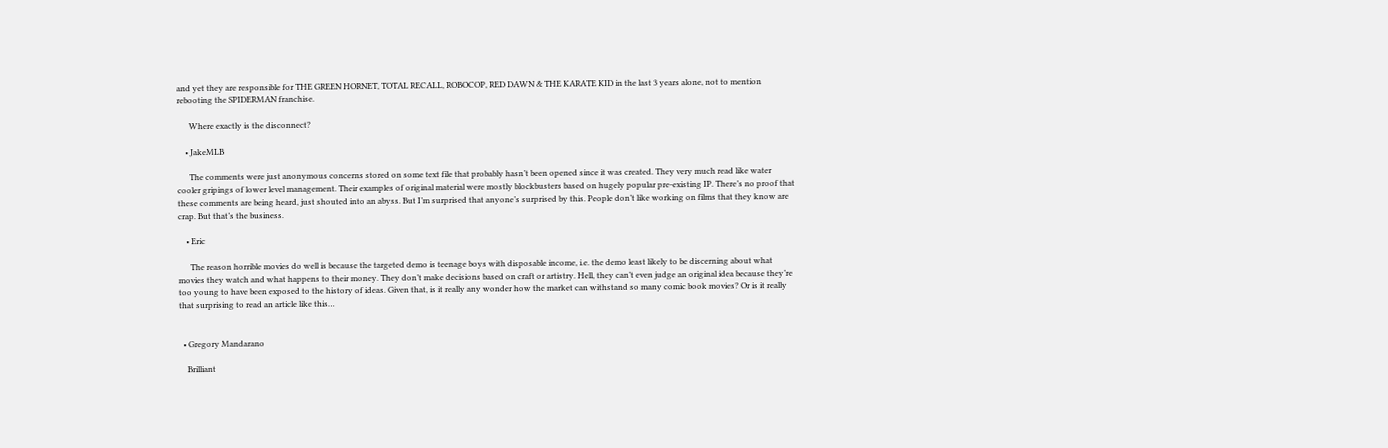and yet they are responsible for THE GREEN HORNET, TOTAL RECALL, ROBOCOP, RED DAWN & THE KARATE KID in the last 3 years alone, not to mention rebooting the SPIDERMAN franchise.

      Where exactly is the disconnect?

    • JakeMLB

      The comments were just anonymous concerns stored on some text file that probably hasn’t been opened since it was created. They very much read like water cooler gripings of lower level management. Their examples of original material were mostly blockbusters based on hugely popular pre-existing IP. There’s no proof that these comments are being heard, just shouted into an abyss. But I’m surprised that anyone’s surprised by this. People don’t like working on films that they know are crap. But that’s the business.

    • Eric

      The reason horrible movies do well is because the targeted demo is teenage boys with disposable income, i.e. the demo least likely to be discerning about what movies they watch and what happens to their money. They don’t make decisions based on craft or artistry. Hell, they can’t even judge an original idea because they’re too young to have been exposed to the history of ideas. Given that, is it really any wonder how the market can withstand so many comic book movies? Or is it really that surprising to read an article like this…


  • Gregory Mandarano

    Brilliant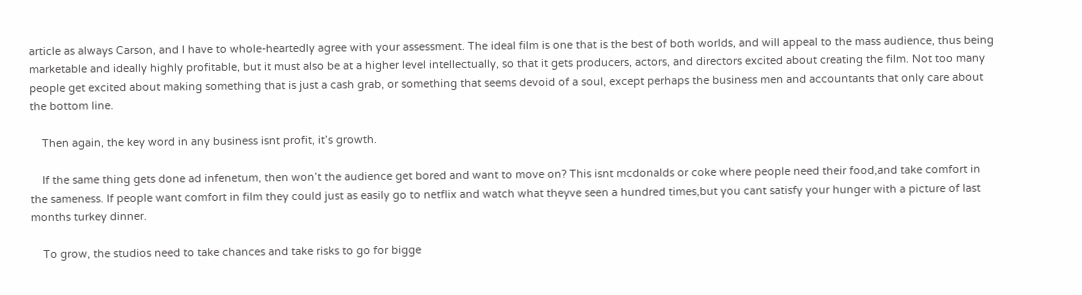article as always Carson, and I have to whole-heartedly agree with your assessment. The ideal film is one that is the best of both worlds, and will appeal to the mass audience, thus being marketable and ideally highly profitable, but it must also be at a higher level intellectually, so that it gets producers, actors, and directors excited about creating the film. Not too many people get excited about making something that is just a cash grab, or something that seems devoid of a soul, except perhaps the business men and accountants that only care about the bottom line.

    Then again, the key word in any business isnt profit, it’s growth.

    If the same thing gets done ad infenetum, then won’t the audience get bored and want to move on? This isnt mcdonalds or coke where people need their food,and take comfort in the sameness. If people want comfort in film they could just as easily go to netflix and watch what theyve seen a hundred times,but you cant satisfy your hunger with a picture of last months turkey dinner.

    To grow, the studios need to take chances and take risks to go for bigge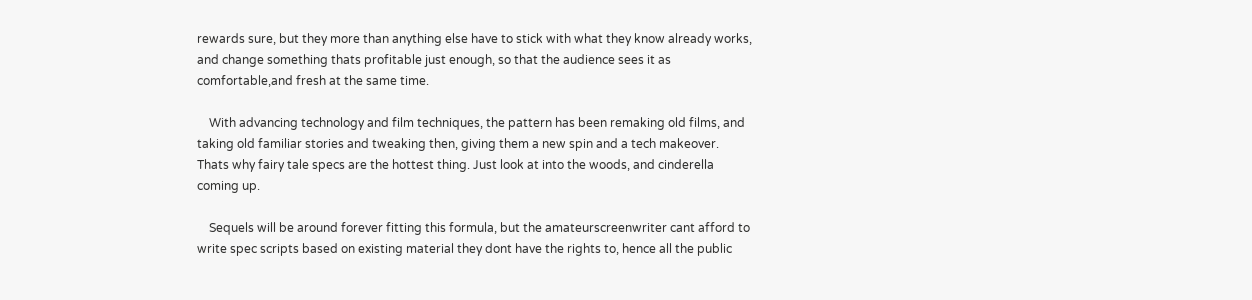rewards sure, but they more than anything else have to stick with what they know already works, and change something thats profitable just enough, so that the audience sees it as comfortable,and fresh at the same time.

    With advancing technology and film techniques, the pattern has been remaking old films, and taking old familiar stories and tweaking then, giving them a new spin and a tech makeover. Thats why fairy tale specs are the hottest thing. Just look at into the woods, and cinderella coming up.

    Sequels will be around forever fitting this formula, but the amateurscreenwriter cant afford to write spec scripts based on existing material they dont have the rights to, hence all the public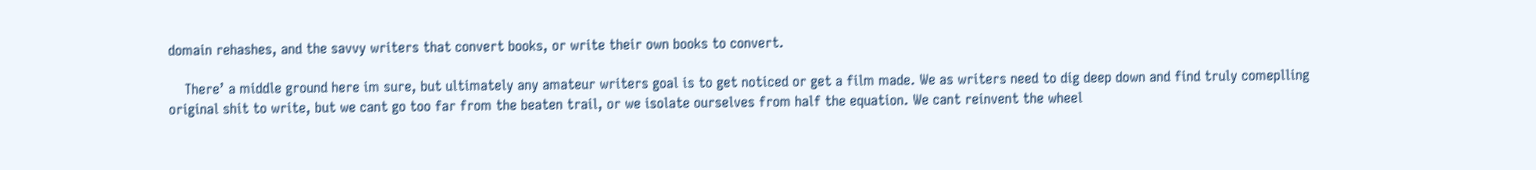domain rehashes, and the savvy writers that convert books, or write their own books to convert.

    There’ a middle ground here im sure, but ultimately any amateur writers goal is to get noticed or get a film made. We as writers need to dig deep down and find truly comeplling original shit to write, but we cant go too far from the beaten trail, or we isolate ourselves from half the equation. We cant reinvent the wheel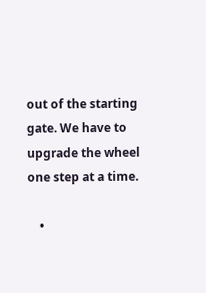out of the starting gate. We have to upgrade the wheel one step at a time.

    •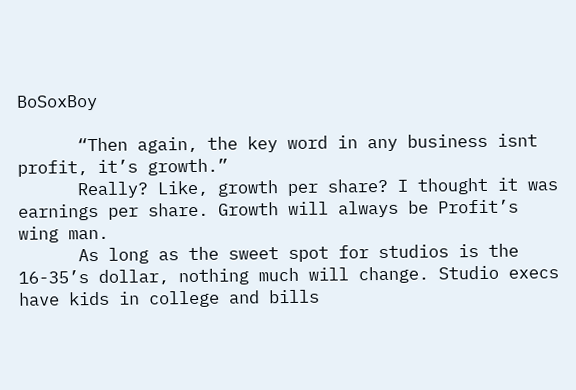BoSoxBoy

      “Then again, the key word in any business isnt profit, it’s growth.”
      Really? Like, growth per share? I thought it was earnings per share. Growth will always be Profit’s wing man.
      As long as the sweet spot for studios is the 16-35’s dollar, nothing much will change. Studio execs have kids in college and bills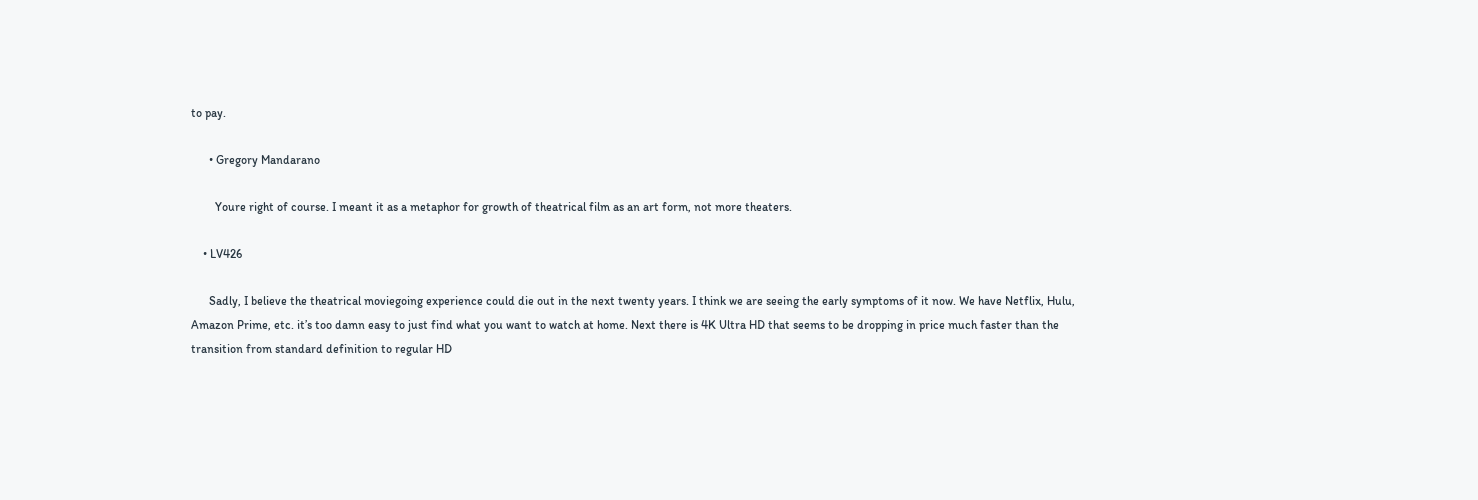to pay.

      • Gregory Mandarano

        Youre right of course. I meant it as a metaphor for growth of theatrical film as an art form, not more theaters.

    • LV426

      Sadly, I believe the theatrical moviegoing experience could die out in the next twenty years. I think we are seeing the early symptoms of it now. We have Netflix, Hulu, Amazon Prime, etc. it’s too damn easy to just find what you want to watch at home. Next there is 4K Ultra HD that seems to be dropping in price much faster than the transition from standard definition to regular HD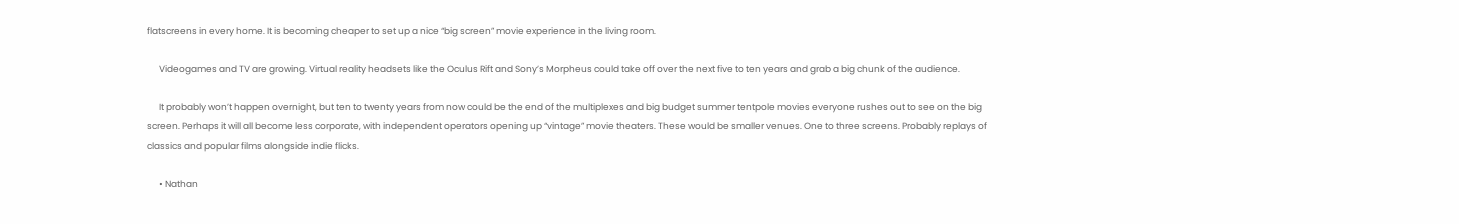flatscreens in every home. It is becoming cheaper to set up a nice “big screen” movie experience in the living room.

      Videogames and TV are growing. Virtual reality headsets like the Oculus Rift and Sony’s Morpheus could take off over the next five to ten years and grab a big chunk of the audience.

      It probably won’t happen overnight, but ten to twenty years from now could be the end of the multiplexes and big budget summer tentpole movies everyone rushes out to see on the big screen. Perhaps it will all become less corporate, with independent operators opening up “vintage” movie theaters. These would be smaller venues. One to three screens. Probably replays of classics and popular films alongside indie flicks.

      • Nathan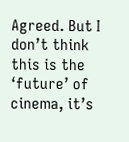Agreed. But I don’t think this is the ‘future’ of cinema, it’s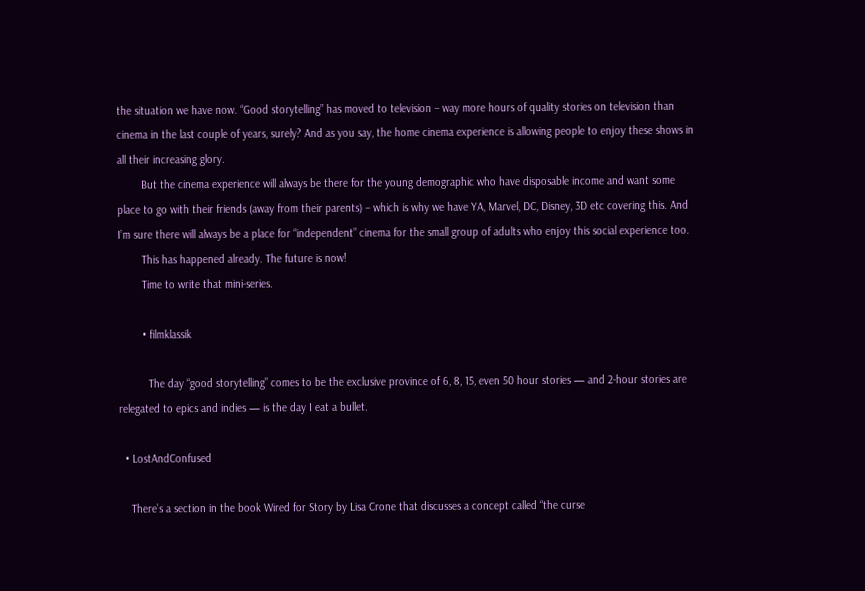the situation we have now. “Good storytelling” has moved to television – way more hours of quality stories on television than cinema in the last couple of years, surely? And as you say, the home cinema experience is allowing people to enjoy these shows in all their increasing glory.
        But the cinema experience will always be there for the young demographic who have disposable income and want some place to go with their friends (away from their parents) – which is why we have YA, Marvel, DC, Disney, 3D etc covering this. And I’m sure there will always be a place for “independent” cinema for the small group of adults who enjoy this social experience too.
        This has happened already. The future is now!
        Time to write that mini-series.

        • filmklassik

          The day “good storytelling” comes to be the exclusive province of 6, 8, 15, even 50 hour stories — and 2-hour stories are relegated to epics and indies — is the day I eat a bullet.

  • LostAndConfused

    There’s a section in the book Wired for Story by Lisa Crone that discusses a concept called “the curse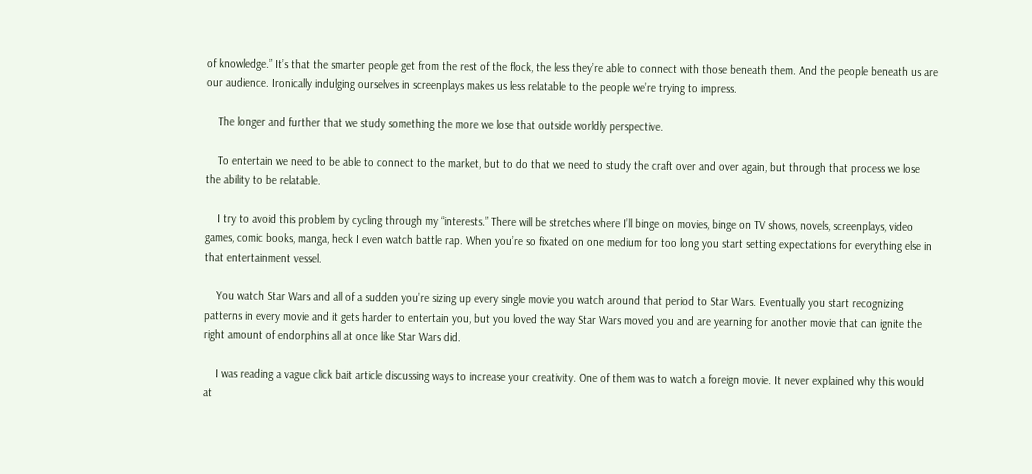of knowledge.” It’s that the smarter people get from the rest of the flock, the less they’re able to connect with those beneath them. And the people beneath us are our audience. Ironically indulging ourselves in screenplays makes us less relatable to the people we’re trying to impress.

    The longer and further that we study something the more we lose that outside worldly perspective.

    To entertain we need to be able to connect to the market, but to do that we need to study the craft over and over again, but through that process we lose the ability to be relatable.

    I try to avoid this problem by cycling through my “interests.” There will be stretches where I’ll binge on movies, binge on TV shows, novels, screenplays, video games, comic books, manga, heck I even watch battle rap. When you’re so fixated on one medium for too long you start setting expectations for everything else in that entertainment vessel.

    You watch Star Wars and all of a sudden you’re sizing up every single movie you watch around that period to Star Wars. Eventually you start recognizing patterns in every movie and it gets harder to entertain you, but you loved the way Star Wars moved you and are yearning for another movie that can ignite the right amount of endorphins all at once like Star Wars did.

    I was reading a vague click bait article discussing ways to increase your creativity. One of them was to watch a foreign movie. It never explained why this would at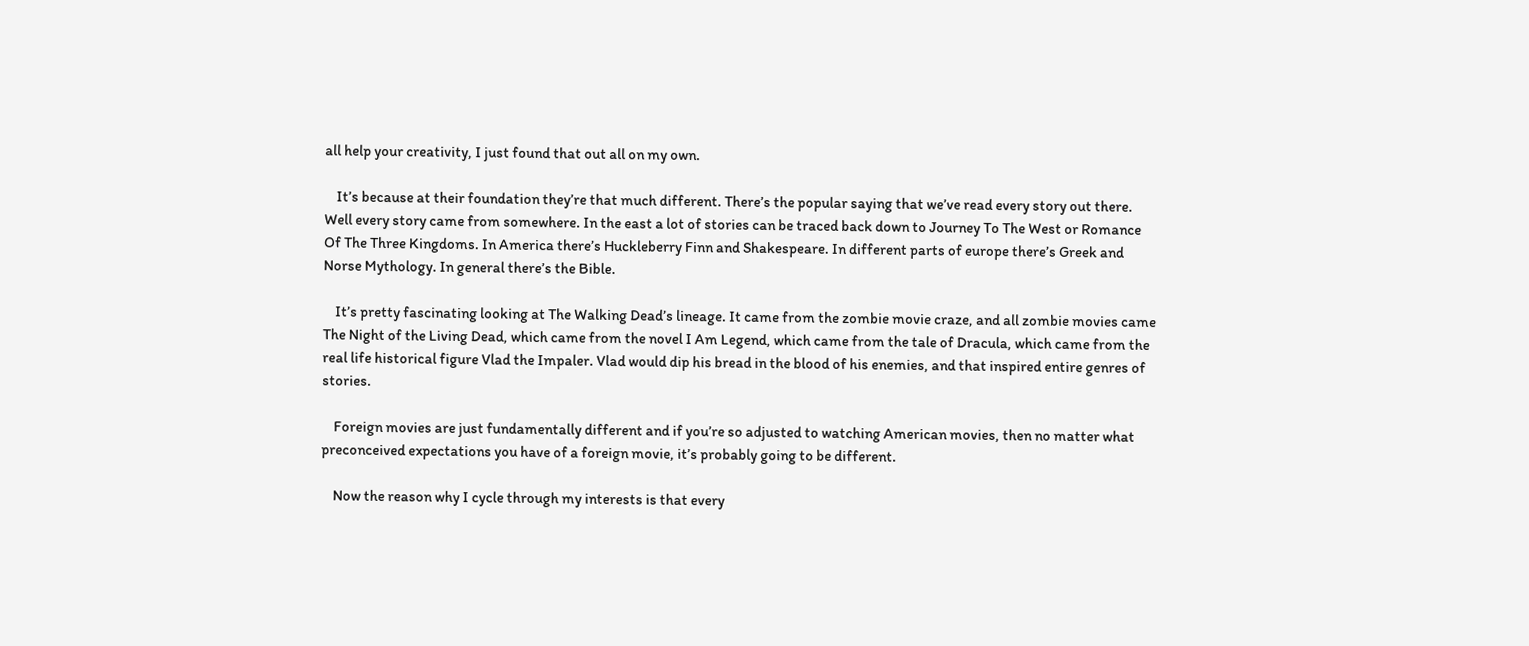all help your creativity, I just found that out all on my own.

    It’s because at their foundation they’re that much different. There’s the popular saying that we’ve read every story out there. Well every story came from somewhere. In the east a lot of stories can be traced back down to Journey To The West or Romance Of The Three Kingdoms. In America there’s Huckleberry Finn and Shakespeare. In different parts of europe there’s Greek and Norse Mythology. In general there’s the Bible.

    It’s pretty fascinating looking at The Walking Dead’s lineage. It came from the zombie movie craze, and all zombie movies came The Night of the Living Dead, which came from the novel I Am Legend, which came from the tale of Dracula, which came from the real life historical figure Vlad the Impaler. Vlad would dip his bread in the blood of his enemies, and that inspired entire genres of stories.

    Foreign movies are just fundamentally different and if you’re so adjusted to watching American movies, then no matter what preconceived expectations you have of a foreign movie, it’s probably going to be different.

    Now the reason why I cycle through my interests is that every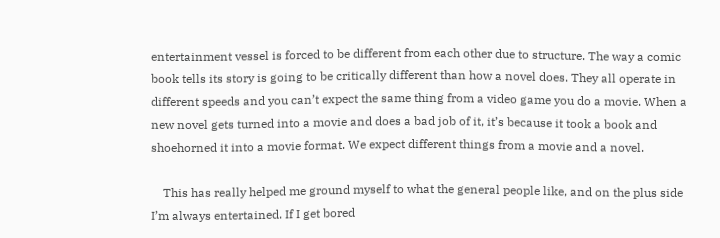entertainment vessel is forced to be different from each other due to structure. The way a comic book tells its story is going to be critically different than how a novel does. They all operate in different speeds and you can’t expect the same thing from a video game you do a movie. When a new novel gets turned into a movie and does a bad job of it, it’s because it took a book and shoehorned it into a movie format. We expect different things from a movie and a novel.

    This has really helped me ground myself to what the general people like, and on the plus side I’m always entertained. If I get bored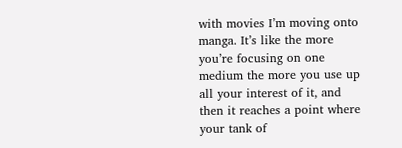with movies I’m moving onto manga. It’s like the more you’re focusing on one medium the more you use up all your interest of it, and then it reaches a point where your tank of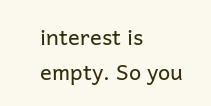interest is empty. So you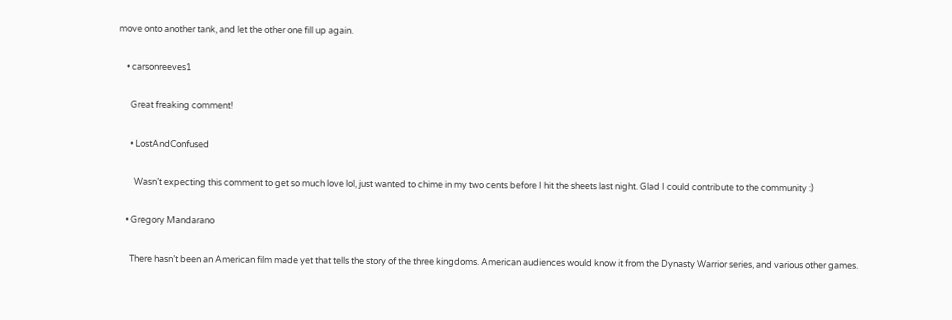move onto another tank, and let the other one fill up again.

    • carsonreeves1

      Great freaking comment!

      • LostAndConfused

        Wasn’t expecting this comment to get so much love lol, just wanted to chime in my two cents before I hit the sheets last night. Glad I could contribute to the community :)

    • Gregory Mandarano

      There hasn’t been an American film made yet that tells the story of the three kingdoms. American audiences would know it from the Dynasty Warrior series, and various other games.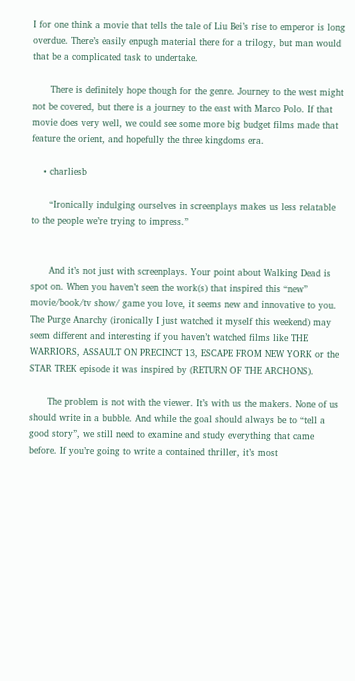I for one think a movie that tells the tale of Liu Bei’s rise to emperor is long overdue. There’s easily enpugh material there for a trilogy, but man would that be a complicated task to undertake.

      There is definitely hope though for the genre. Journey to the west might not be covered, but there is a journey to the east with Marco Polo. If that movie does very well, we could see some more big budget films made that feature the orient, and hopefully the three kingdoms era.

    • charliesb

      “Ironically indulging ourselves in screenplays makes us less relatable to the people we’re trying to impress.”


      And it’s not just with screenplays. Your point about Walking Dead is spot on. When you haven’t seen the work(s) that inspired this “new” movie/book/tv show/ game you love, it seems new and innovative to you. The Purge Anarchy (ironically I just watched it myself this weekend) may seem different and interesting if you haven’t watched films like THE WARRIORS, ASSAULT ON PRECINCT 13, ESCAPE FROM NEW YORK or the STAR TREK episode it was inspired by (RETURN OF THE ARCHONS).

      The problem is not with the viewer. It’s with us the makers. None of us should write in a bubble. And while the goal should always be to “tell a good story”, we still need to examine and study everything that came before. If you’re going to write a contained thriller, it’s most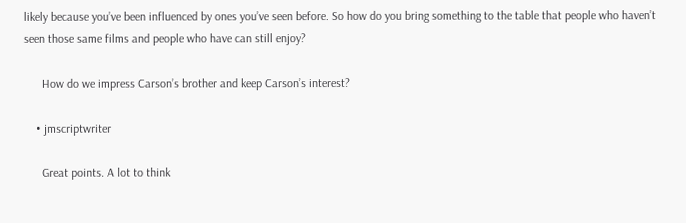likely because you’ve been influenced by ones you’ve seen before. So how do you bring something to the table that people who haven’t seen those same films and people who have can still enjoy?

      How do we impress Carson’s brother and keep Carson’s interest?

    • jmscriptwriter

      Great points. A lot to think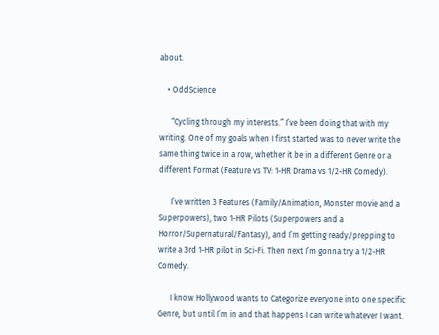about.

    • OddScience

      “Cycling through my interests.” I’ve been doing that with my writing. One of my goals when I first started was to never write the same thing twice in a row, whether it be in a different Genre or a different Format (Feature vs TV: 1-HR Drama vs 1/2-HR Comedy).

      I’ve written 3 Features (Family/Animation, Monster movie and a Superpowers), two 1-HR Pilots (Superpowers and a Horror/Supernatural/Fantasy), and I’m getting ready/prepping to write a 3rd 1-HR pilot in Sci-Fi. Then next I’m gonna try a 1/2-HR Comedy.

      I know Hollywood wants to Categorize everyone into one specific Genre, but until I’m in and that happens I can write whatever I want.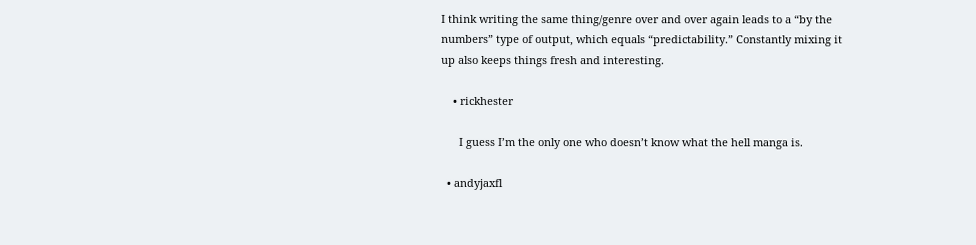I think writing the same thing/genre over and over again leads to a “by the numbers” type of output, which equals “predictability.” Constantly mixing it up also keeps things fresh and interesting.

    • rickhester

      I guess I’m the only one who doesn’t know what the hell manga is.

  • andyjaxfl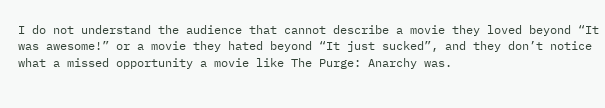I do not understand the audience that cannot describe a movie they loved beyond “It was awesome!” or a movie they hated beyond “It just sucked”, and they don’t notice what a missed opportunity a movie like The Purge: Anarchy was.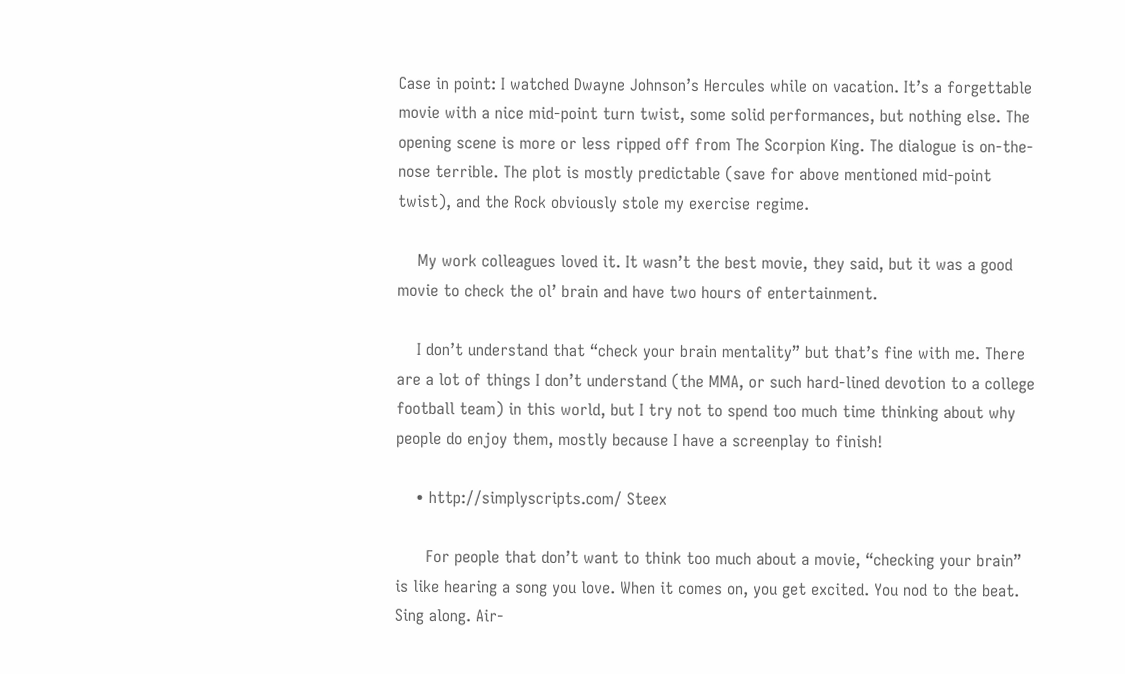Case in point: I watched Dwayne Johnson’s Hercules while on vacation. It’s a forgettable movie with a nice mid-point turn twist, some solid performances, but nothing else. The opening scene is more or less ripped off from The Scorpion King. The dialogue is on-the-nose terrible. The plot is mostly predictable (save for above mentioned mid-point twist), and the Rock obviously stole my exercise regime.

    My work colleagues loved it. It wasn’t the best movie, they said, but it was a good movie to check the ol’ brain and have two hours of entertainment.

    I don’t understand that “check your brain mentality” but that’s fine with me. There are a lot of things I don’t understand (the MMA, or such hard-lined devotion to a college football team) in this world, but I try not to spend too much time thinking about why people do enjoy them, mostly because I have a screenplay to finish!

    • http://simplyscripts.com/ Steex

      For people that don’t want to think too much about a movie, “checking your brain” is like hearing a song you love. When it comes on, you get excited. You nod to the beat. Sing along. Air-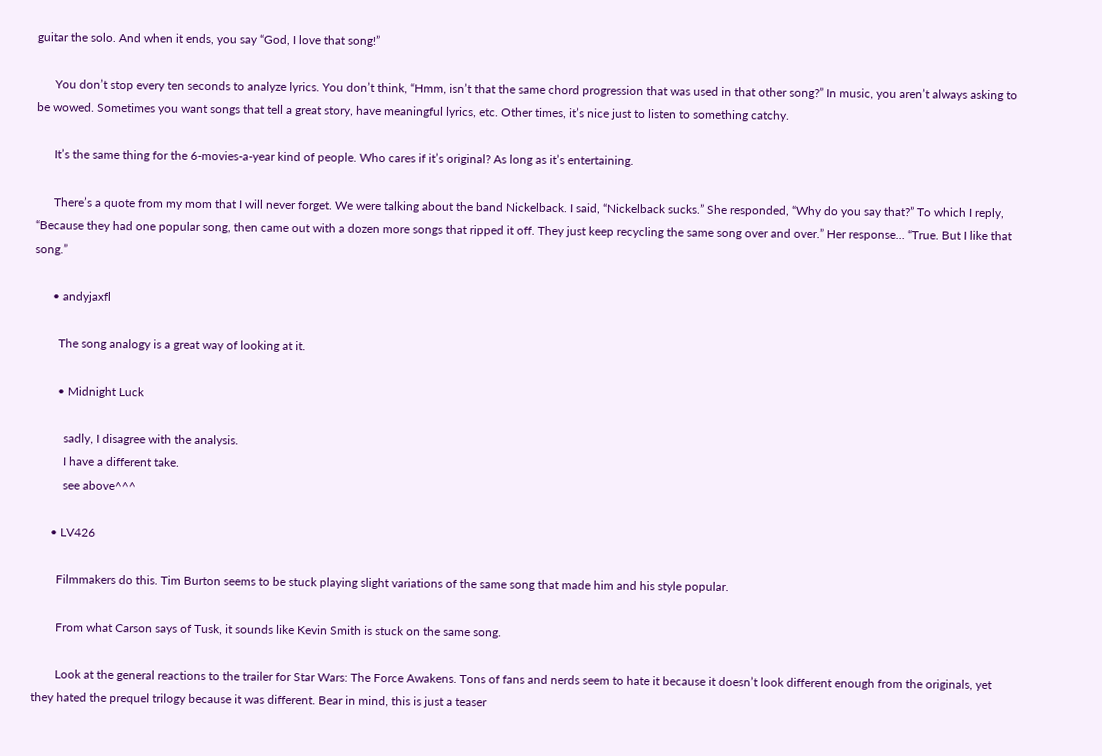guitar the solo. And when it ends, you say “God, I love that song!”

      You don’t stop every ten seconds to analyze lyrics. You don’t think, “Hmm, isn’t that the same chord progression that was used in that other song?” In music, you aren’t always asking to be wowed. Sometimes you want songs that tell a great story, have meaningful lyrics, etc. Other times, it’s nice just to listen to something catchy.

      It’s the same thing for the 6-movies-a-year kind of people. Who cares if it’s original? As long as it’s entertaining.

      There’s a quote from my mom that I will never forget. We were talking about the band Nickelback. I said, “Nickelback sucks.” She responded, “Why do you say that?” To which I reply, “Because they had one popular song, then came out with a dozen more songs that ripped it off. They just keep recycling the same song over and over.” Her response… “True. But I like that song.”

      • andyjaxfl

        The song analogy is a great way of looking at it.

        • Midnight Luck

          sadly, I disagree with the analysis.
          I have a different take.
          see above^^^

      • LV426

        Filmmakers do this. Tim Burton seems to be stuck playing slight variations of the same song that made him and his style popular.

        From what Carson says of Tusk, it sounds like Kevin Smith is stuck on the same song.

        Look at the general reactions to the trailer for Star Wars: The Force Awakens. Tons of fans and nerds seem to hate it because it doesn’t look different enough from the originals, yet they hated the prequel trilogy because it was different. Bear in mind, this is just a teaser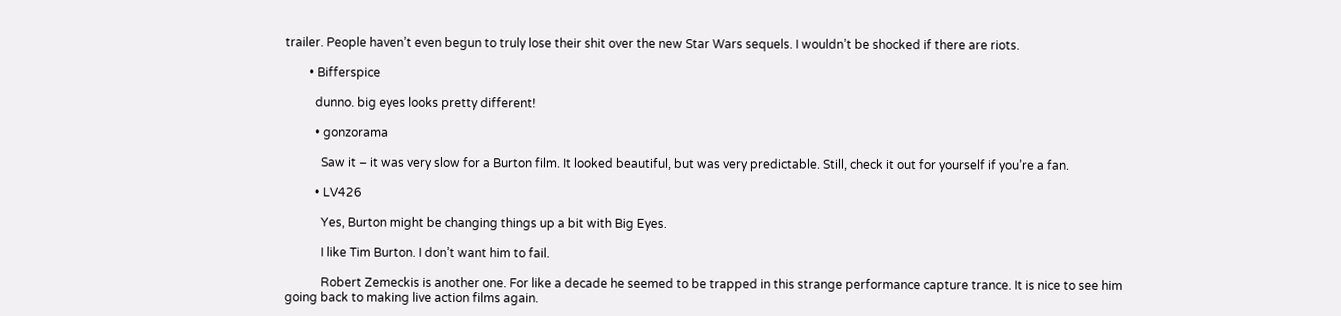trailer. People haven’t even begun to truly lose their shit over the new Star Wars sequels. I wouldn’t be shocked if there are riots.

        • Bifferspice

          dunno. big eyes looks pretty different!

          • gonzorama

            Saw it – it was very slow for a Burton film. It looked beautiful, but was very predictable. Still, check it out for yourself if you’re a fan.

          • LV426

            Yes, Burton might be changing things up a bit with Big Eyes.

            I like Tim Burton. I don’t want him to fail.

            Robert Zemeckis is another one. For like a decade he seemed to be trapped in this strange performance capture trance. It is nice to see him going back to making live action films again.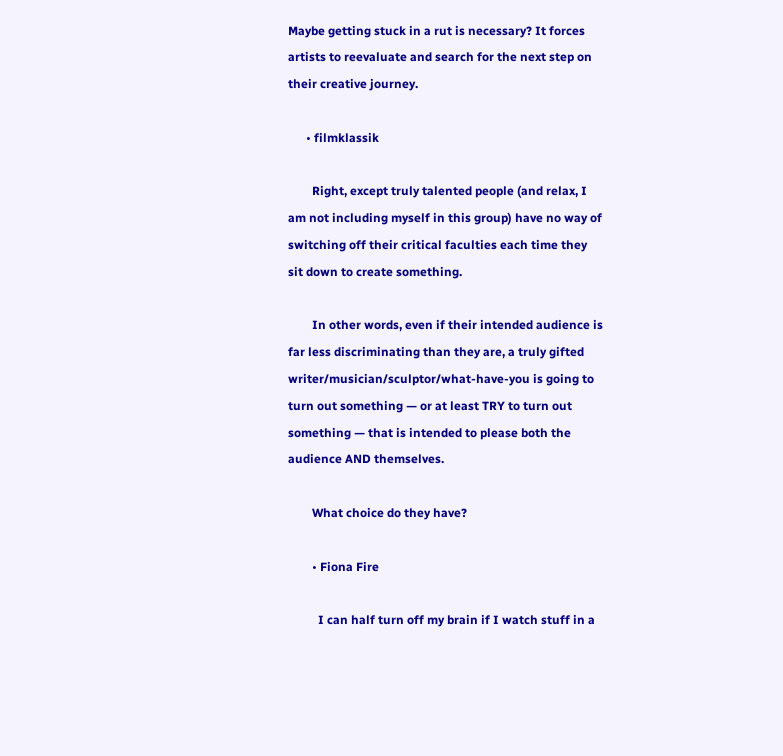Maybe getting stuck in a rut is necessary? It forces artists to reevaluate and search for the next step on their creative journey.

      • filmklassik

        Right, except truly talented people (and relax, I am not including myself in this group) have no way of switching off their critical faculties each time they sit down to create something.

        In other words, even if their intended audience is far less discriminating than they are, a truly gifted writer/musician/sculptor/what-have-you is going to turn out something — or at least TRY to turn out something — that is intended to please both the audience AND themselves.

        What choice do they have?

        • Fiona Fire

          I can half turn off my brain if I watch stuff in a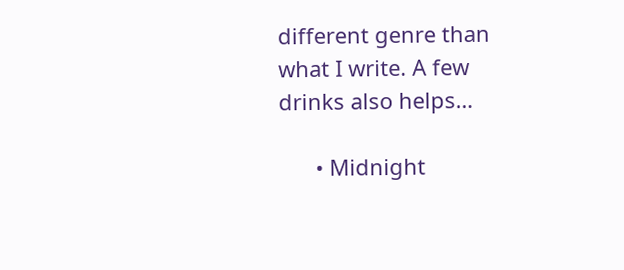different genre than what I write. A few drinks also helps…

      • Midnight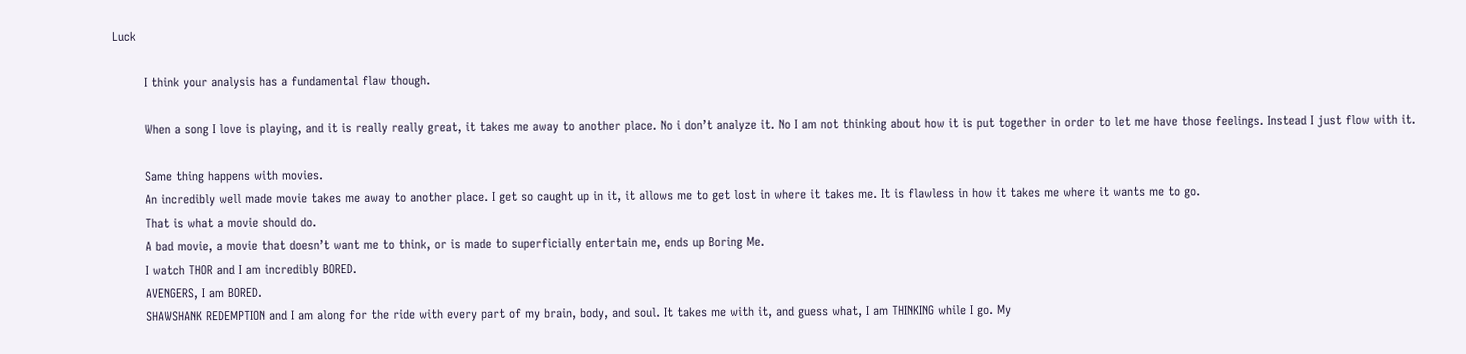Luck

        I think your analysis has a fundamental flaw though.

        When a song I love is playing, and it is really really great, it takes me away to another place. No i don’t analyze it. No I am not thinking about how it is put together in order to let me have those feelings. Instead I just flow with it.

        Same thing happens with movies.
        An incredibly well made movie takes me away to another place. I get so caught up in it, it allows me to get lost in where it takes me. It is flawless in how it takes me where it wants me to go.
        That is what a movie should do.
        A bad movie, a movie that doesn’t want me to think, or is made to superficially entertain me, ends up Boring Me.
        I watch THOR and I am incredibly BORED.
        AVENGERS, I am BORED.
        SHAWSHANK REDEMPTION and I am along for the ride with every part of my brain, body, and soul. It takes me with it, and guess what, I am THINKING while I go. My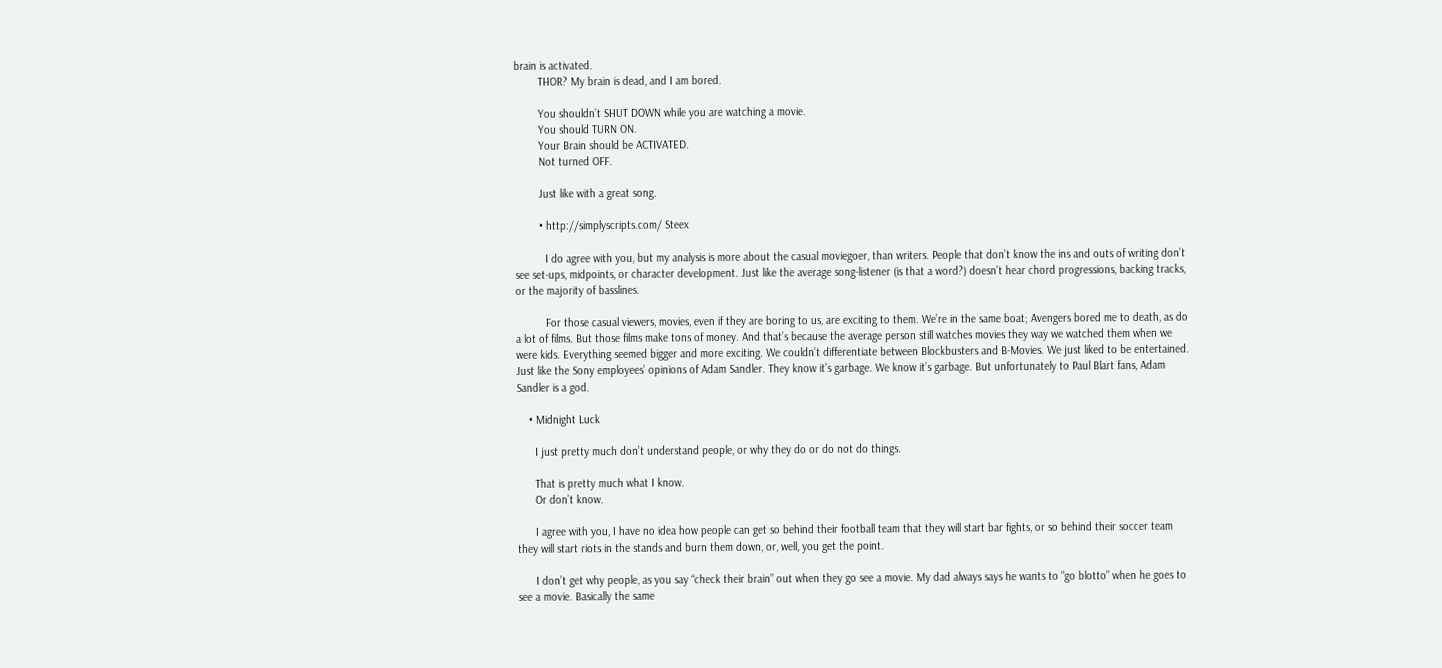brain is activated.
        THOR? My brain is dead, and I am bored.

        You shouldn’t SHUT DOWN while you are watching a movie.
        You should TURN ON.
        Your Brain should be ACTIVATED.
        Not turned OFF.

        Just like with a great song.

        • http://simplyscripts.com/ Steex

          I do agree with you, but my analysis is more about the casual moviegoer, than writers. People that don’t know the ins and outs of writing don’t see set-ups, midpoints, or character development. Just like the average song-listener (is that a word?) doesn’t hear chord progressions, backing tracks, or the majority of basslines.

          For those casual viewers, movies, even if they are boring to us, are exciting to them. We’re in the same boat; Avengers bored me to death, as do a lot of films. But those films make tons of money. And that’s because the average person still watches movies they way we watched them when we were kids. Everything seemed bigger and more exciting. We couldn’t differentiate between Blockbusters and B-Movies. We just liked to be entertained. Just like the Sony employees’ opinions of Adam Sandler. They know it’s garbage. We know it’s garbage. But unfortunately to Paul Blart fans, Adam Sandler is a god.

    • Midnight Luck

      I just pretty much don’t understand people, or why they do or do not do things.

      That is pretty much what I know.
      Or don’t know.

      I agree with you, I have no idea how people can get so behind their football team that they will start bar fights, or so behind their soccer team they will start riots in the stands and burn them down, or, well, you get the point.

      I don’t get why people, as you say “check their brain” out when they go see a movie. My dad always says he wants to “go blotto” when he goes to see a movie. Basically the same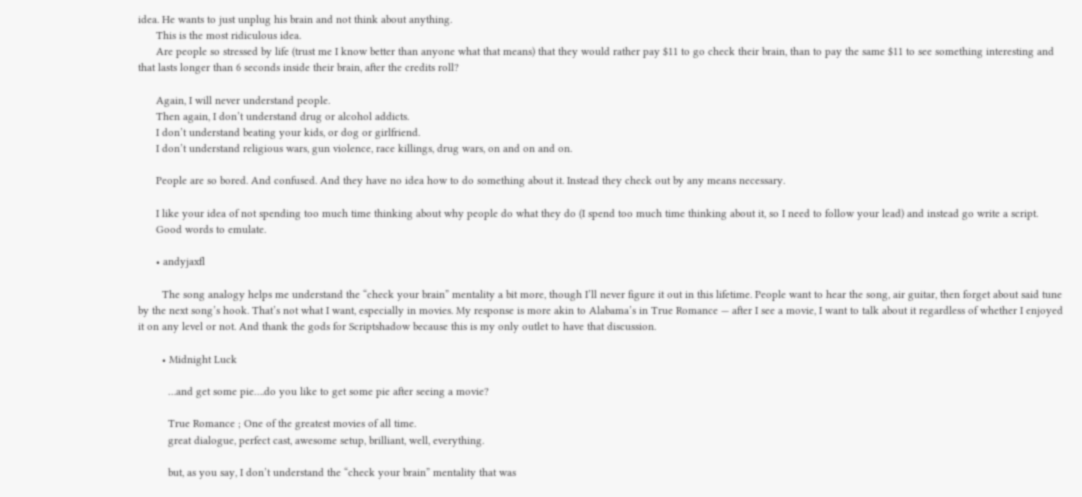idea. He wants to just unplug his brain and not think about anything.
      This is the most ridiculous idea.
      Are people so stressed by life (trust me I know better than anyone what that means) that they would rather pay $11 to go check their brain, than to pay the same $11 to see something interesting and that lasts longer than 6 seconds inside their brain, after the credits roll?

      Again, I will never understand people.
      Then again, I don’t understand drug or alcohol addicts.
      I don’t understand beating your kids, or dog or girlfriend.
      I don’t understand religious wars, gun violence, race killings, drug wars, on and on and on.

      People are so bored. And confused. And they have no idea how to do something about it. Instead they check out by any means necessary.

      I like your idea of not spending too much time thinking about why people do what they do (I spend too much time thinking about it, so I need to follow your lead) and instead go write a script.
      Good words to emulate.

      • andyjaxfl

        The song analogy helps me understand the “check your brain” mentality a bit more, though I’ll never figure it out in this lifetime. People want to hear the song, air guitar, then forget about said tune by the next song’s hook. That’s not what I want, especially in movies. My response is more akin to Alabama’s in True Romance — after I see a movie, I want to talk about it regardless of whether I enjoyed it on any level or not. And thank the gods for Scriptshadow because this is my only outlet to have that discussion.

        • Midnight Luck

          …and get some pie….do you like to get some pie after seeing a movie?

          True Romance ; One of the greatest movies of all time.
          great dialogue, perfect cast, awesome setup, brilliant, well, everything.

          but, as you say, I don’t understand the “check your brain” mentality that was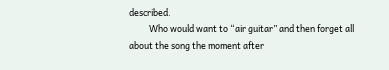described.
          Who would want to “air guitar” and then forget all about the song the moment after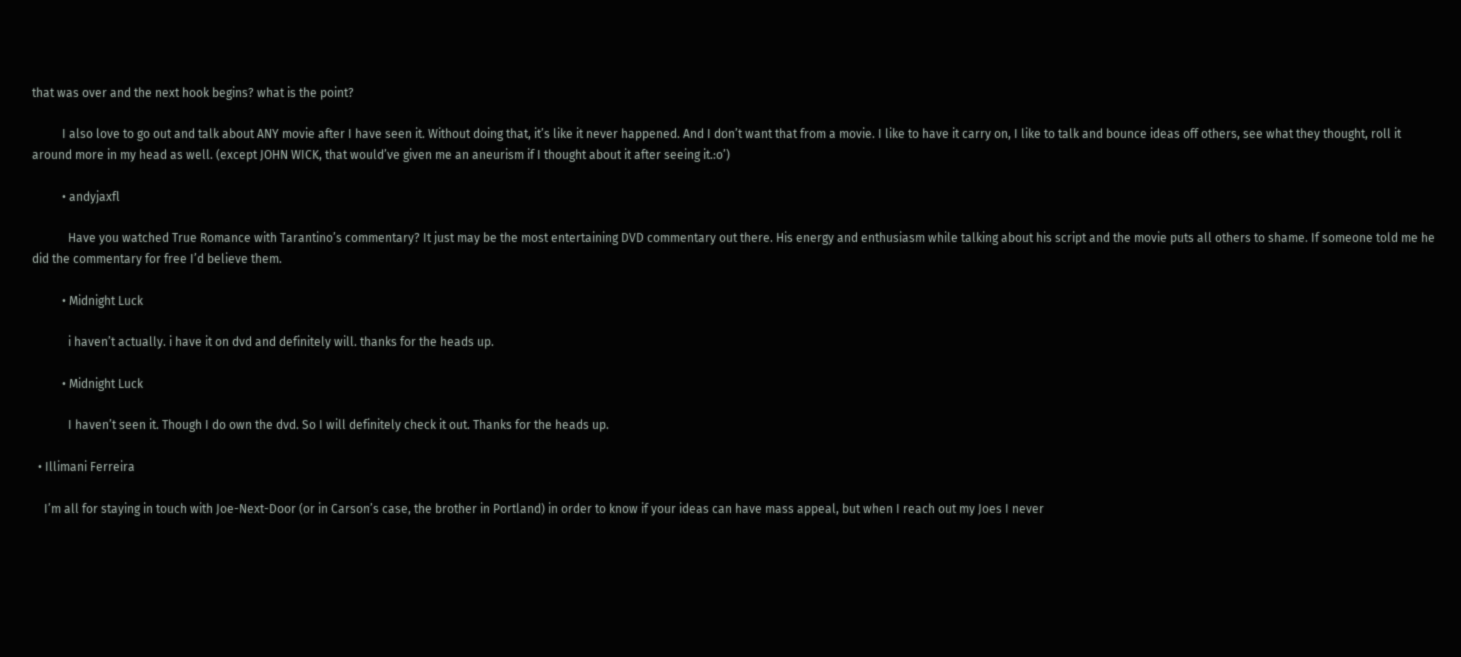that was over and the next hook begins? what is the point?

          I also love to go out and talk about ANY movie after I have seen it. Without doing that, it’s like it never happened. And I don’t want that from a movie. I like to have it carry on, I like to talk and bounce ideas off others, see what they thought, roll it around more in my head as well. (except JOHN WICK, that would’ve given me an aneurism if I thought about it after seeing it.:o’)

          • andyjaxfl

            Have you watched True Romance with Tarantino’s commentary? It just may be the most entertaining DVD commentary out there. His energy and enthusiasm while talking about his script and the movie puts all others to shame. If someone told me he did the commentary for free I’d believe them.

          • Midnight Luck

            i haven’t actually. i have it on dvd and definitely will. thanks for the heads up.

          • Midnight Luck

            I haven’t seen it. Though I do own the dvd. So I will definitely check it out. Thanks for the heads up.

  • Illimani Ferreira

    I’m all for staying in touch with Joe-Next-Door (or in Carson’s case, the brother in Portland) in order to know if your ideas can have mass appeal, but when I reach out my Joes I never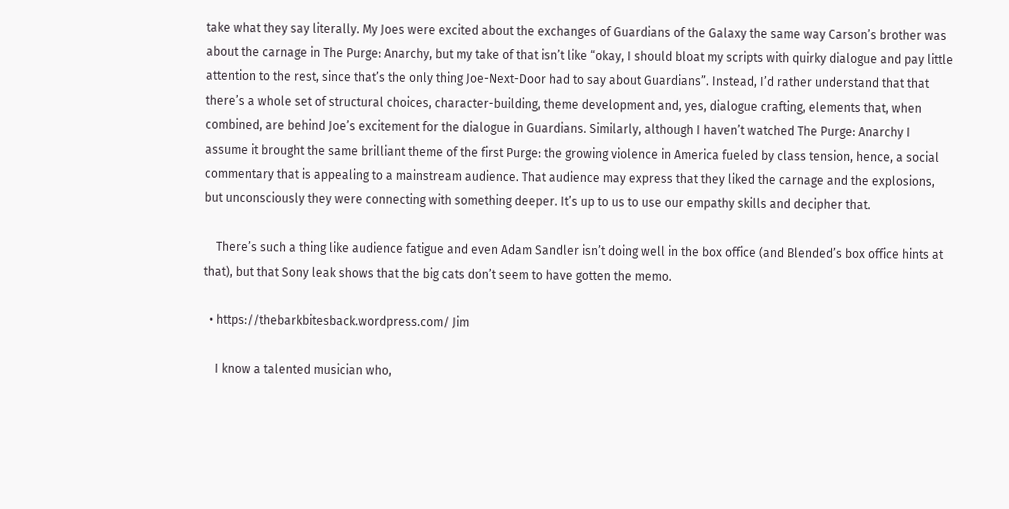take what they say literally. My Joes were excited about the exchanges of Guardians of the Galaxy the same way Carson’s brother was about the carnage in The Purge: Anarchy, but my take of that isn’t like “okay, I should bloat my scripts with quirky dialogue and pay little attention to the rest, since that’s the only thing Joe-Next-Door had to say about Guardians”. Instead, I’d rather understand that that there’s a whole set of structural choices, character-building, theme development and, yes, dialogue crafting, elements that, when combined, are behind Joe’s excitement for the dialogue in Guardians. Similarly, although I haven’t watched The Purge: Anarchy I assume it brought the same brilliant theme of the first Purge: the growing violence in America fueled by class tension, hence, a social commentary that is appealing to a mainstream audience. That audience may express that they liked the carnage and the explosions, but unconsciously they were connecting with something deeper. It’s up to us to use our empathy skills and decipher that.

    There’s such a thing like audience fatigue and even Adam Sandler isn’t doing well in the box office (and Blended’s box office hints at that), but that Sony leak shows that the big cats don’t seem to have gotten the memo.

  • https://thebarkbitesback.wordpress.com/ Jim

    I know a talented musician who,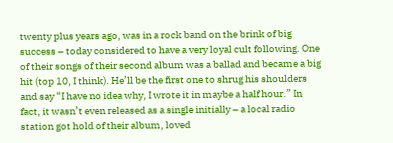twenty plus years ago, was in a rock band on the brink of big success – today considered to have a very loyal cult following. One of their songs of their second album was a ballad and became a big hit (top 10, I think). He’ll be the first one to shrug his shoulders and say “I have no idea why, I wrote it in maybe a half hour.” In fact, it wasn’t even released as a single initially – a local radio station got hold of their album, loved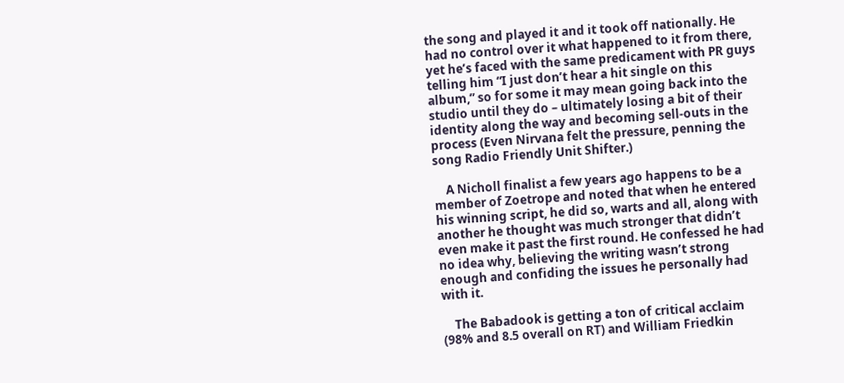the song and played it and it took off nationally. He had no control over it what happened to it from there, yet he’s faced with the same predicament with PR guys telling him “I just don’t hear a hit single on this album,” so for some it may mean going back into the studio until they do – ultimately losing a bit of their identity along the way and becoming sell-outs in the process (Even Nirvana felt the pressure, penning the song Radio Friendly Unit Shifter.)

    A Nicholl finalist a few years ago happens to be a member of Zoetrope and noted that when he entered his winning script, he did so, warts and all, along with another he thought was much stronger that didn’t even make it past the first round. He confessed he had no idea why, believing the writing wasn’t strong enough and confiding the issues he personally had with it.

    The Babadook is getting a ton of critical acclaim (98% and 8.5 overall on RT) and William Friedkin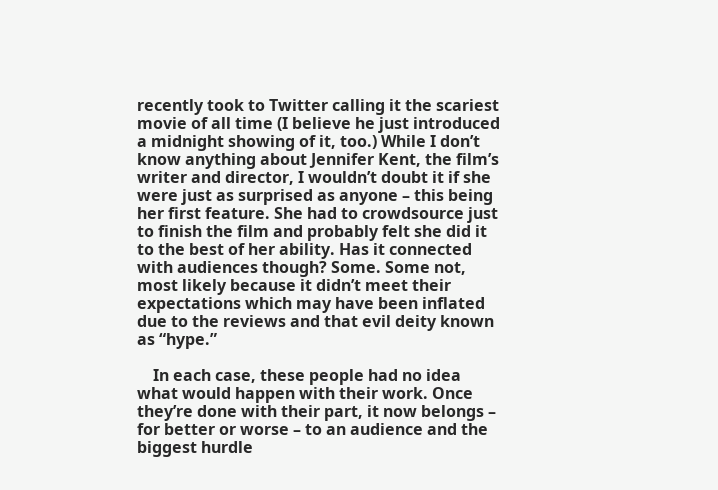recently took to Twitter calling it the scariest movie of all time (I believe he just introduced a midnight showing of it, too.) While I don’t know anything about Jennifer Kent, the film’s writer and director, I wouldn’t doubt it if she were just as surprised as anyone – this being her first feature. She had to crowdsource just to finish the film and probably felt she did it to the best of her ability. Has it connected with audiences though? Some. Some not, most likely because it didn’t meet their expectations which may have been inflated due to the reviews and that evil deity known as “hype.”

    In each case, these people had no idea what would happen with their work. Once they’re done with their part, it now belongs – for better or worse – to an audience and the biggest hurdle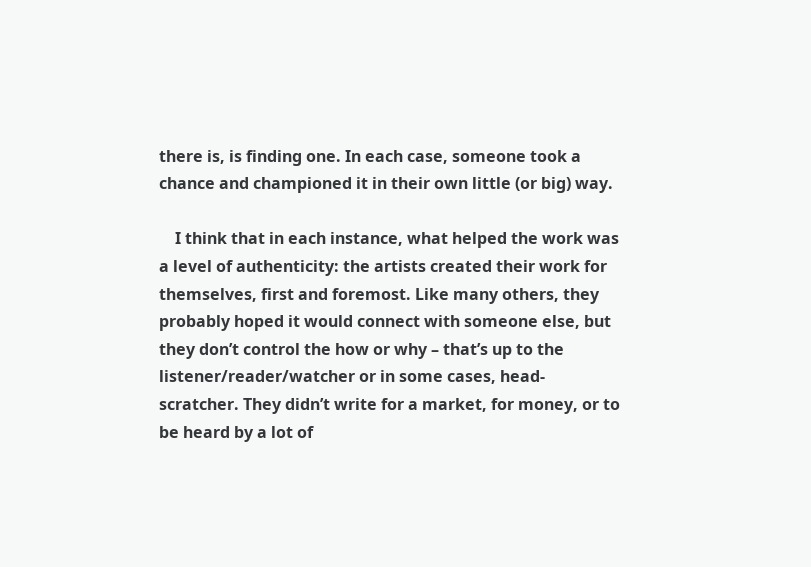there is, is finding one. In each case, someone took a chance and championed it in their own little (or big) way.

    I think that in each instance, what helped the work was a level of authenticity: the artists created their work for themselves, first and foremost. Like many others, they probably hoped it would connect with someone else, but they don’t control the how or why – that’s up to the listener/reader/watcher or in some cases, head-scratcher. They didn’t write for a market, for money, or to be heard by a lot of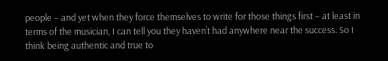people – and yet when they force themselves to write for those things first – at least in terms of the musician, I can tell you they haven’t had anywhere near the success. So I think being authentic and true to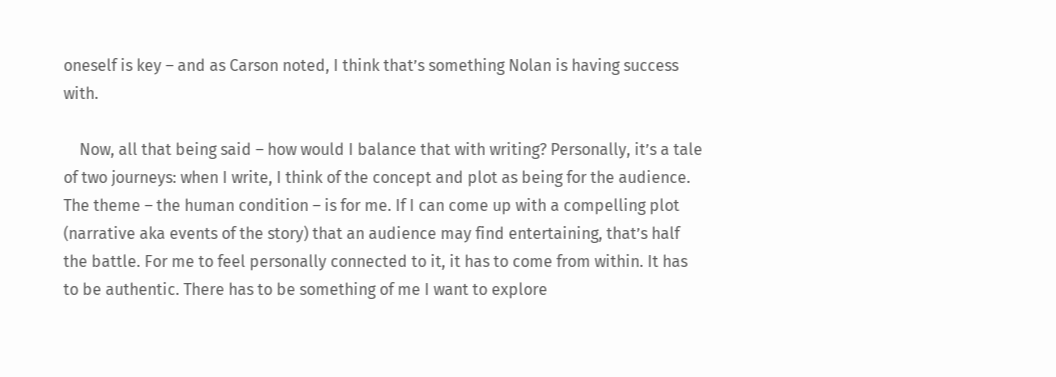oneself is key – and as Carson noted, I think that’s something Nolan is having success with.

    Now, all that being said – how would I balance that with writing? Personally, it’s a tale of two journeys: when I write, I think of the concept and plot as being for the audience. The theme – the human condition – is for me. If I can come up with a compelling plot (narrative aka events of the story) that an audience may find entertaining, that’s half the battle. For me to feel personally connected to it, it has to come from within. It has to be authentic. There has to be something of me I want to explore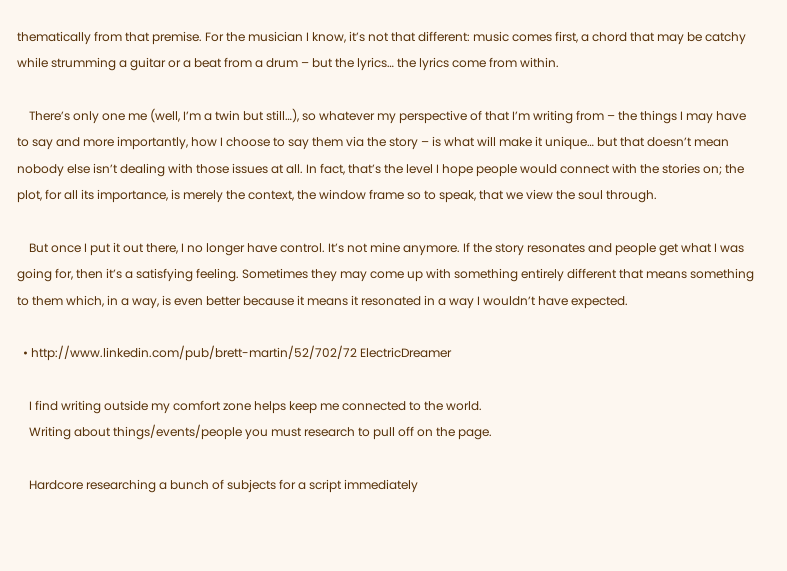thematically from that premise. For the musician I know, it’s not that different: music comes first, a chord that may be catchy while strumming a guitar or a beat from a drum – but the lyrics… the lyrics come from within.

    There’s only one me (well, I’m a twin but still…), so whatever my perspective of that I’m writing from – the things I may have to say and more importantly, how I choose to say them via the story – is what will make it unique… but that doesn’t mean nobody else isn’t dealing with those issues at all. In fact, that’s the level I hope people would connect with the stories on; the plot, for all its importance, is merely the context, the window frame so to speak, that we view the soul through.

    But once I put it out there, I no longer have control. It’s not mine anymore. If the story resonates and people get what I was going for, then it’s a satisfying feeling. Sometimes they may come up with something entirely different that means something to them which, in a way, is even better because it means it resonated in a way I wouldn’t have expected.

  • http://www.linkedin.com/pub/brett-martin/52/702/72 ElectricDreamer

    I find writing outside my comfort zone helps keep me connected to the world.
    Writing about things/events/people you must research to pull off on the page.

    Hardcore researching a bunch of subjects for a script immediately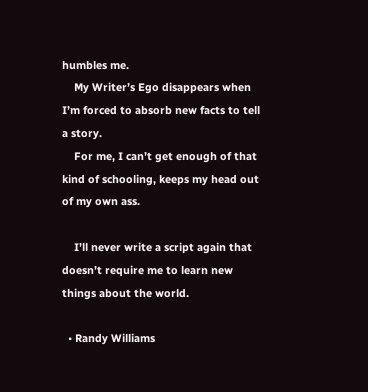humbles me.
    My Writer’s Ego disappears when I’m forced to absorb new facts to tell a story.
    For me, I can’t get enough of that kind of schooling, keeps my head out of my own ass.

    I’ll never write a script again that doesn’t require me to learn new things about the world.

  • Randy Williams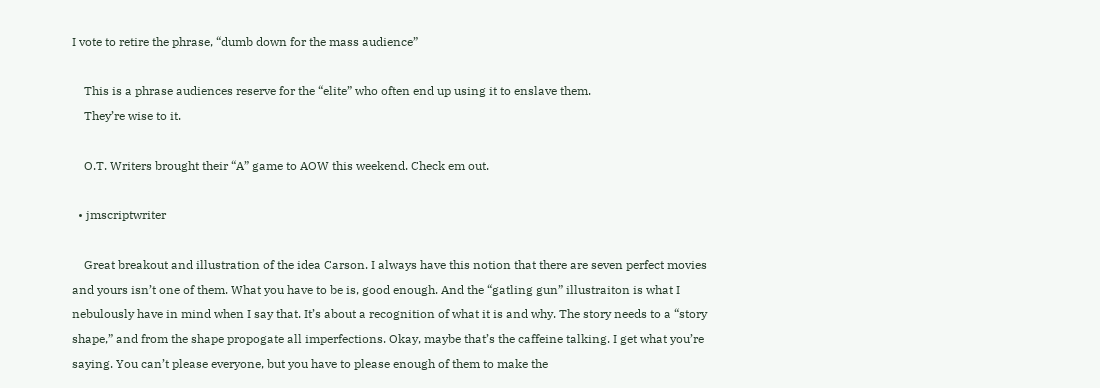I vote to retire the phrase, “dumb down for the mass audience”

    This is a phrase audiences reserve for the “elite” who often end up using it to enslave them.
    They’re wise to it.

    O.T. Writers brought their “A” game to AOW this weekend. Check em out.

  • jmscriptwriter

    Great breakout and illustration of the idea Carson. I always have this notion that there are seven perfect movies and yours isn’t one of them. What you have to be is, good enough. And the “gatling gun” illustraiton is what I nebulously have in mind when I say that. It’s about a recognition of what it is and why. The story needs to a “story shape,” and from the shape propogate all imperfections. Okay, maybe that’s the caffeine talking. I get what you’re saying. You can’t please everyone, but you have to please enough of them to make the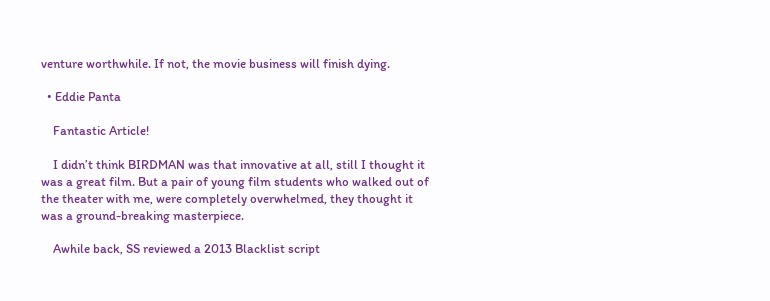venture worthwhile. If not, the movie business will finish dying.

  • Eddie Panta

    Fantastic Article!

    I didn’t think BIRDMAN was that innovative at all, still I thought it was a great film. But a pair of young film students who walked out of the theater with me, were completely overwhelmed, they thought it was a ground-breaking masterpiece.

    Awhile back, SS reviewed a 2013 Blacklist script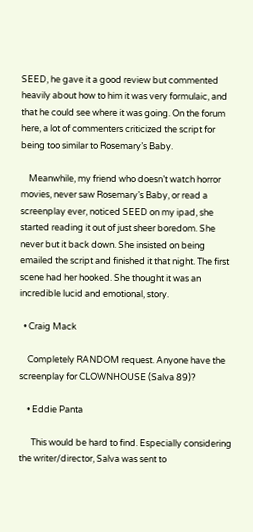SEED, he gave it a good review but commented heavily about how to him it was very formulaic, and that he could see where it was going. On the forum here, a lot of commenters criticized the script for being too similar to Rosemary’s Baby.

    Meanwhile, my friend who doesn’t watch horror movies, never saw Rosemary’s Baby, or read a screenplay ever, noticed SEED on my ipad, she started reading it out of just sheer boredom. She never but it back down. She insisted on being emailed the script and finished it that night. The first scene had her hooked. She thought it was an incredible lucid and emotional, story.

  • Craig Mack

    Completely RANDOM request. Anyone have the screenplay for CLOWNHOUSE (Salva 89)?

    • Eddie Panta

      This would be hard to find. Especially considering the writer/director, Salva was sent to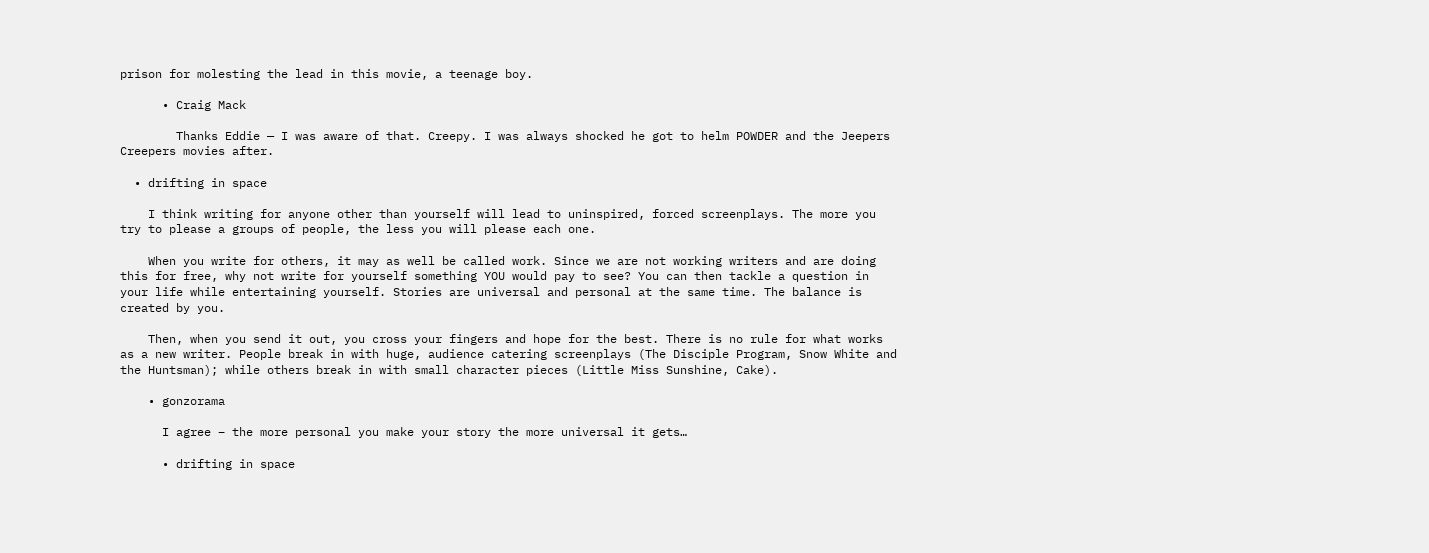prison for molesting the lead in this movie, a teenage boy.

      • Craig Mack

        Thanks Eddie — I was aware of that. Creepy. I was always shocked he got to helm POWDER and the Jeepers Creepers movies after.

  • drifting in space

    I think writing for anyone other than yourself will lead to uninspired, forced screenplays. The more you try to please a groups of people, the less you will please each one.

    When you write for others, it may as well be called work. Since we are not working writers and are doing this for free, why not write for yourself something YOU would pay to see? You can then tackle a question in your life while entertaining yourself. Stories are universal and personal at the same time. The balance is created by you.

    Then, when you send it out, you cross your fingers and hope for the best. There is no rule for what works as a new writer. People break in with huge, audience catering screenplays (The Disciple Program, Snow White and the Huntsman); while others break in with small character pieces (Little Miss Sunshine, Cake).

    • gonzorama

      I agree – the more personal you make your story the more universal it gets…

      • drifting in space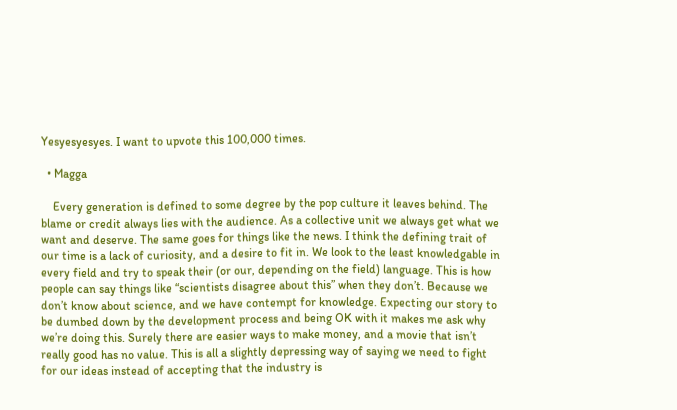Yesyesyesyes. I want to upvote this 100,000 times.

  • Magga

    Every generation is defined to some degree by the pop culture it leaves behind. The blame or credit always lies with the audience. As a collective unit we always get what we want and deserve. The same goes for things like the news. I think the defining trait of our time is a lack of curiosity, and a desire to fit in. We look to the least knowledgable in every field and try to speak their (or our, depending on the field) language. This is how people can say things like “scientists disagree about this” when they don’t. Because we don’t know about science, and we have contempt for knowledge. Expecting our story to be dumbed down by the development process and being OK with it makes me ask why we’re doing this. Surely there are easier ways to make money, and a movie that isn’t really good has no value. This is all a slightly depressing way of saying we need to fight for our ideas instead of accepting that the industry is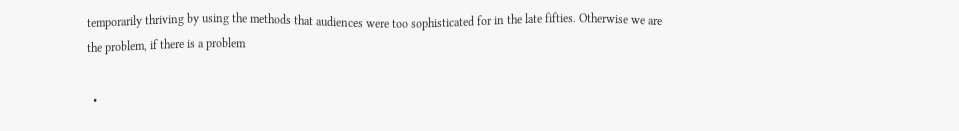temporarily thriving by using the methods that audiences were too sophisticated for in the late fifties. Otherwise we are the problem, if there is a problem

  •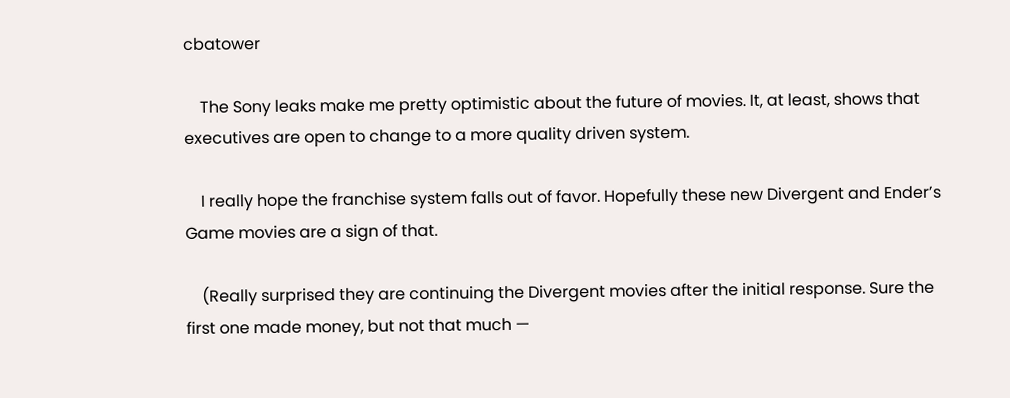cbatower

    The Sony leaks make me pretty optimistic about the future of movies. It, at least, shows that executives are open to change to a more quality driven system.

    I really hope the franchise system falls out of favor. Hopefully these new Divergent and Ender’s Game movies are a sign of that.

    (Really surprised they are continuing the Divergent movies after the initial response. Sure the first one made money, but not that much —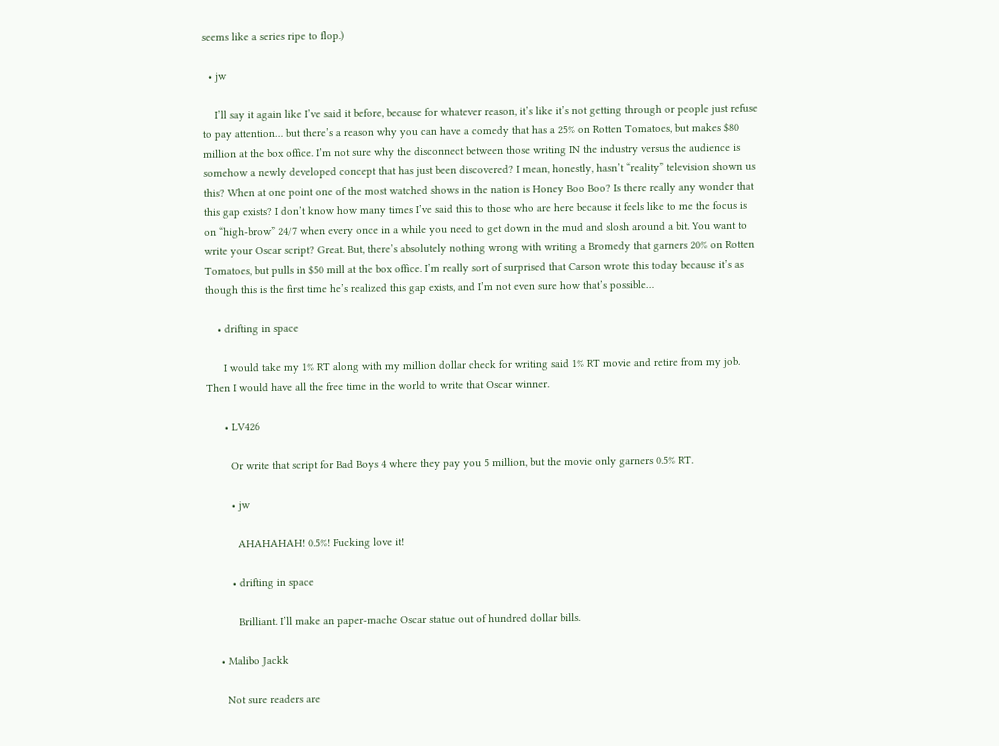seems like a series ripe to flop.)

  • jw

    I’ll say it again like I’ve said it before, because for whatever reason, it’s like it’s not getting through or people just refuse to pay attention… but there’s a reason why you can have a comedy that has a 25% on Rotten Tomatoes, but makes $80 million at the box office. I’m not sure why the disconnect between those writing IN the industry versus the audience is somehow a newly developed concept that has just been discovered? I mean, honestly, hasn’t “reality” television shown us this? When at one point one of the most watched shows in the nation is Honey Boo Boo? Is there really any wonder that this gap exists? I don’t know how many times I’ve said this to those who are here because it feels like to me the focus is on “high-brow” 24/7 when every once in a while you need to get down in the mud and slosh around a bit. You want to write your Oscar script? Great. But, there’s absolutely nothing wrong with writing a Bromedy that garners 20% on Rotten Tomatoes, but pulls in $50 mill at the box office. I’m really sort of surprised that Carson wrote this today because it’s as though this is the first time he’s realized this gap exists, and I’m not even sure how that’s possible…

    • drifting in space

      I would take my 1% RT along with my million dollar check for writing said 1% RT movie and retire from my job. Then I would have all the free time in the world to write that Oscar winner.

      • LV426

        Or write that script for Bad Boys 4 where they pay you 5 million, but the movie only garners 0.5% RT.

        • jw

          AHAHAHAH! 0.5%! Fucking love it!

        • drifting in space

          Brilliant. I’ll make an paper-mache Oscar statue out of hundred dollar bills.

    • Malibo Jackk

      Not sure readers are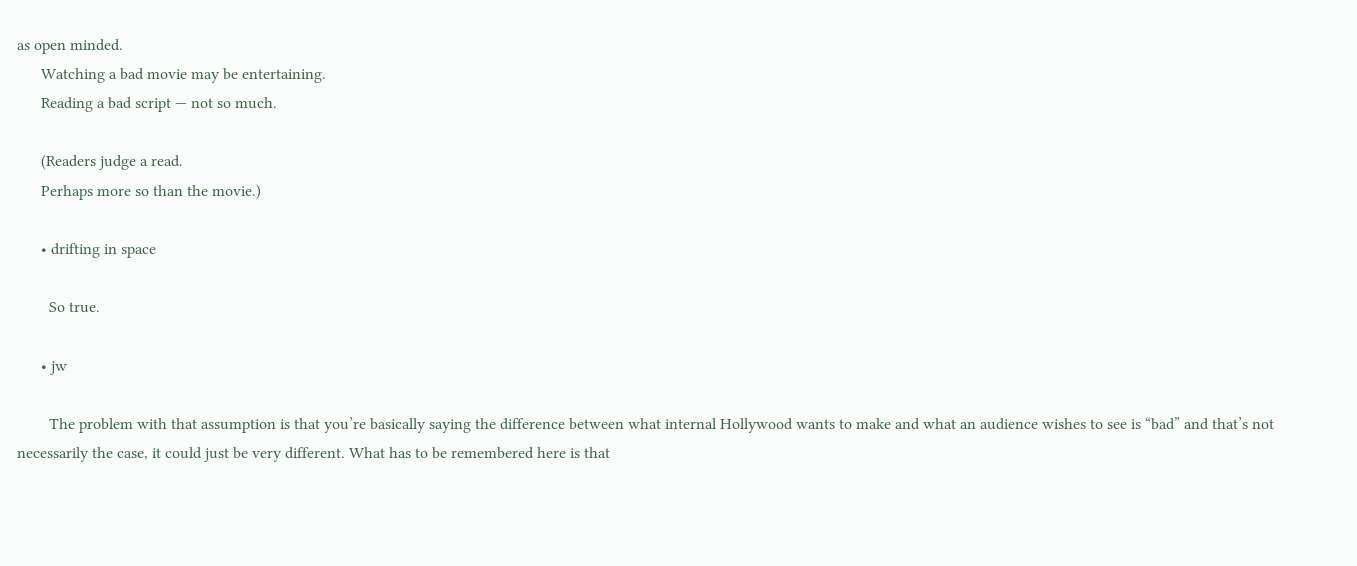as open minded.
      Watching a bad movie may be entertaining.
      Reading a bad script — not so much.

      (Readers judge a read.
      Perhaps more so than the movie.)

      • drifting in space

        So true.

      • jw

        The problem with that assumption is that you’re basically saying the difference between what internal Hollywood wants to make and what an audience wishes to see is “bad” and that’s not necessarily the case, it could just be very different. What has to be remembered here is that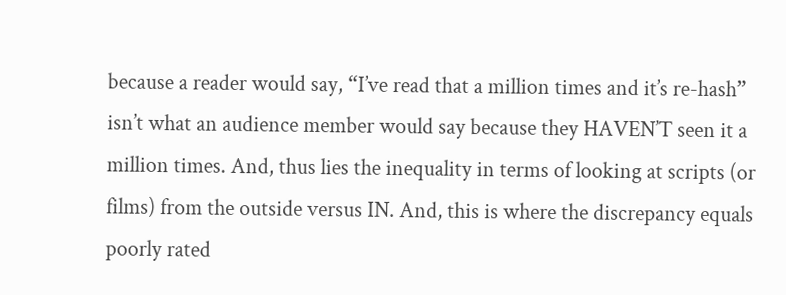because a reader would say, “I’ve read that a million times and it’s re-hash” isn’t what an audience member would say because they HAVEN’T seen it a million times. And, thus lies the inequality in terms of looking at scripts (or films) from the outside versus IN. And, this is where the discrepancy equals poorly rated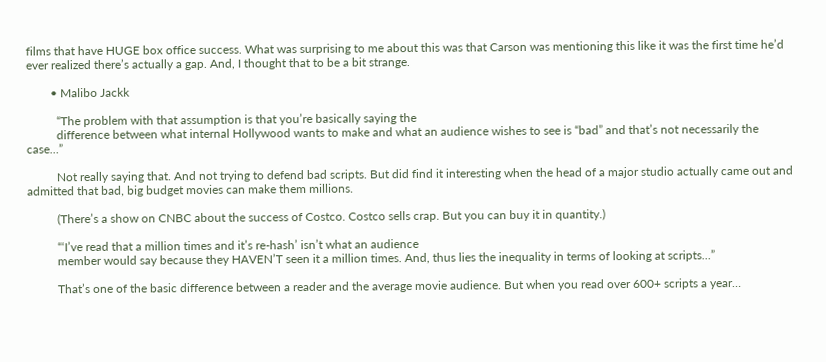films that have HUGE box office success. What was surprising to me about this was that Carson was mentioning this like it was the first time he’d ever realized there’s actually a gap. And, I thought that to be a bit strange.

        • Malibo Jackk

          “The problem with that assumption is that you’re basically saying the
          difference between what internal Hollywood wants to make and what an audience wishes to see is “bad” and that’s not necessarily the case…”

          Not really saying that. And not trying to defend bad scripts. But did find it interesting when the head of a major studio actually came out and admitted that bad, big budget movies can make them millions.

          (There’s a show on CNBC about the success of Costco. Costco sells crap. But you can buy it in quantity.)

          “‘I’ve read that a million times and it’s re-hash’ isn’t what an audience
          member would say because they HAVEN’T seen it a million times. And, thus lies the inequality in terms of looking at scripts…”

          That’s one of the basic difference between a reader and the average movie audience. But when you read over 600+ scripts a year…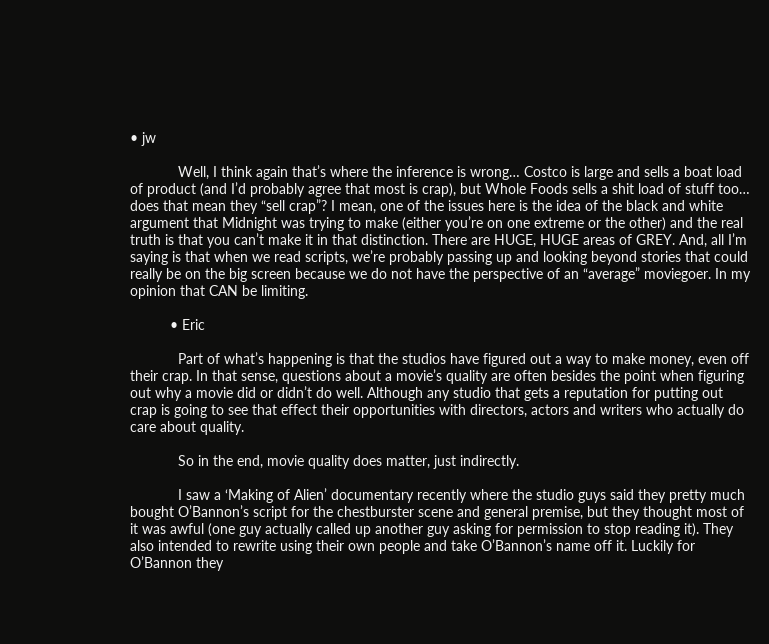• jw

            Well, I think again that’s where the inference is wrong… Costco is large and sells a boat load of product (and I’d probably agree that most is crap), but Whole Foods sells a shit load of stuff too… does that mean they “sell crap”? I mean, one of the issues here is the idea of the black and white argument that Midnight was trying to make (either you’re on one extreme or the other) and the real truth is that you can’t make it in that distinction. There are HUGE, HUGE areas of GREY. And, all I’m saying is that when we read scripts, we’re probably passing up and looking beyond stories that could really be on the big screen because we do not have the perspective of an “average” moviegoer. In my opinion that CAN be limiting.

          • Eric

            Part of what’s happening is that the studios have figured out a way to make money, even off their crap. In that sense, questions about a movie’s quality are often besides the point when figuring out why a movie did or didn’t do well. Although any studio that gets a reputation for putting out crap is going to see that effect their opportunities with directors, actors and writers who actually do care about quality.

            So in the end, movie quality does matter, just indirectly.

            I saw a ‘Making of Alien’ documentary recently where the studio guys said they pretty much bought O’Bannon’s script for the chestburster scene and general premise, but they thought most of it was awful (one guy actually called up another guy asking for permission to stop reading it). They also intended to rewrite using their own people and take O’Bannon’s name off it. Luckily for O’Bannon they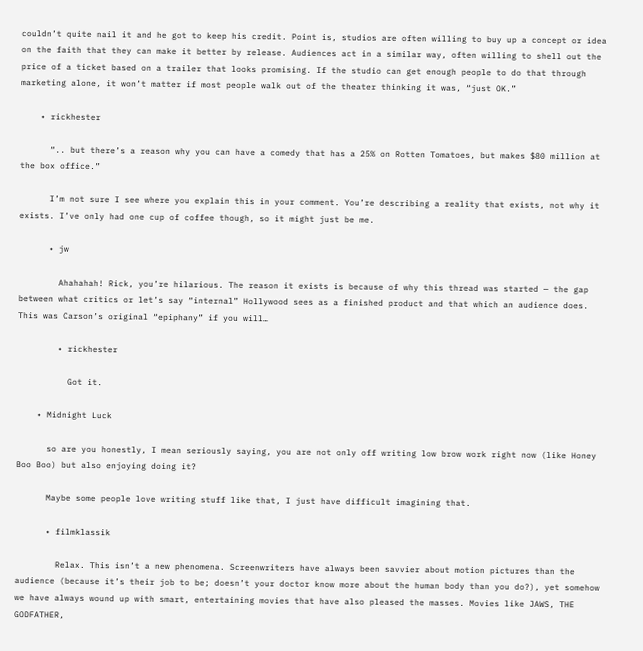couldn’t quite nail it and he got to keep his credit. Point is, studios are often willing to buy up a concept or idea on the faith that they can make it better by release. Audiences act in a similar way, often willing to shell out the price of a ticket based on a trailer that looks promising. If the studio can get enough people to do that through marketing alone, it won’t matter if most people walk out of the theater thinking it was, “just OK.”

    • rickhester

      “.. but there’s a reason why you can have a comedy that has a 25% on Rotten Tomatoes, but makes $80 million at the box office.”

      I’m not sure I see where you explain this in your comment. You’re describing a reality that exists, not why it exists. I’ve only had one cup of coffee though, so it might just be me.

      • jw

        Ahahahah! Rick, you’re hilarious. The reason it exists is because of why this thread was started — the gap between what critics or let’s say “internal” Hollywood sees as a finished product and that which an audience does. This was Carson’s original “epiphany” if you will…

        • rickhester

          Got it.

    • Midnight Luck

      so are you honestly, I mean seriously saying, you are not only off writing low brow work right now (like Honey Boo Boo) but also enjoying doing it?

      Maybe some people love writing stuff like that, I just have difficult imagining that.

      • filmklassik

        Relax. This isn’t a new phenomena. Screenwriters have always been savvier about motion pictures than the audience (because it’s their job to be; doesn’t your doctor know more about the human body than you do?), yet somehow we have always wound up with smart, entertaining movies that have also pleased the masses. Movies like JAWS, THE GODFATHER,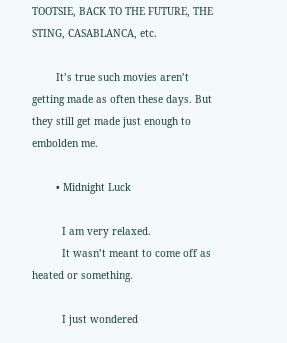TOOTSIE, BACK TO THE FUTURE, THE STING, CASABLANCA, etc.

        It’s true such movies aren’t getting made as often these days. But they still get made just enough to embolden me.

        • Midnight Luck

          I am very relaxed.
          It wasn’t meant to come off as heated or something.

          I just wondered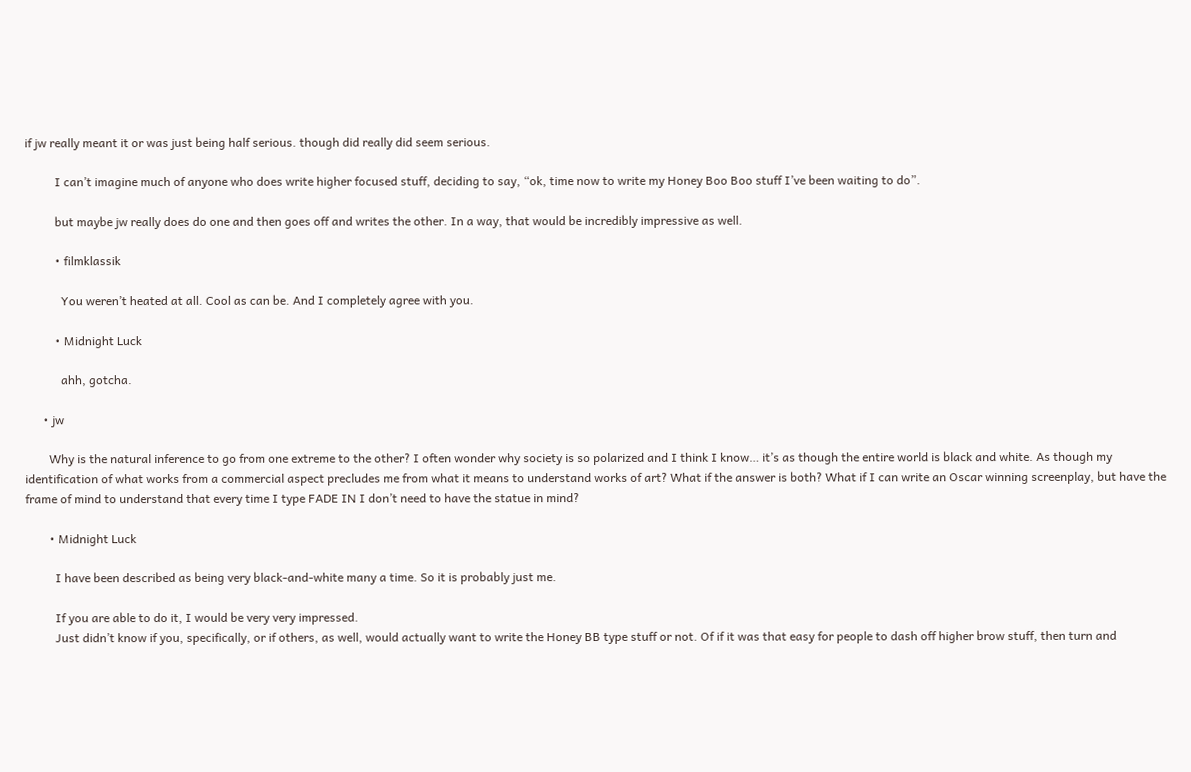if jw really meant it or was just being half serious. though did really did seem serious.

          I can’t imagine much of anyone who does write higher focused stuff, deciding to say, “ok, time now to write my Honey Boo Boo stuff I’ve been waiting to do”.

          but maybe jw really does do one and then goes off and writes the other. In a way, that would be incredibly impressive as well.

          • filmklassik

            You weren’t heated at all. Cool as can be. And I completely agree with you.

          • Midnight Luck

            ahh, gotcha.

      • jw

        Why is the natural inference to go from one extreme to the other? I often wonder why society is so polarized and I think I know… it’s as though the entire world is black and white. As though my identification of what works from a commercial aspect precludes me from what it means to understand works of art? What if the answer is both? What if I can write an Oscar winning screenplay, but have the frame of mind to understand that every time I type FADE IN I don’t need to have the statue in mind?

        • Midnight Luck

          I have been described as being very black-and-white many a time. So it is probably just me.

          If you are able to do it, I would be very very impressed.
          Just didn’t know if you, specifically, or if others, as well, would actually want to write the Honey BB type stuff or not. Of if it was that easy for people to dash off higher brow stuff, then turn and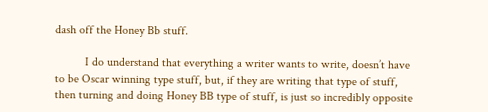dash off the Honey Bb stuff.

          I do understand that everything a writer wants to write, doesn’t have to be Oscar winning type stuff, but, if they are writing that type of stuff, then turning and doing Honey BB type of stuff, is just so incredibly opposite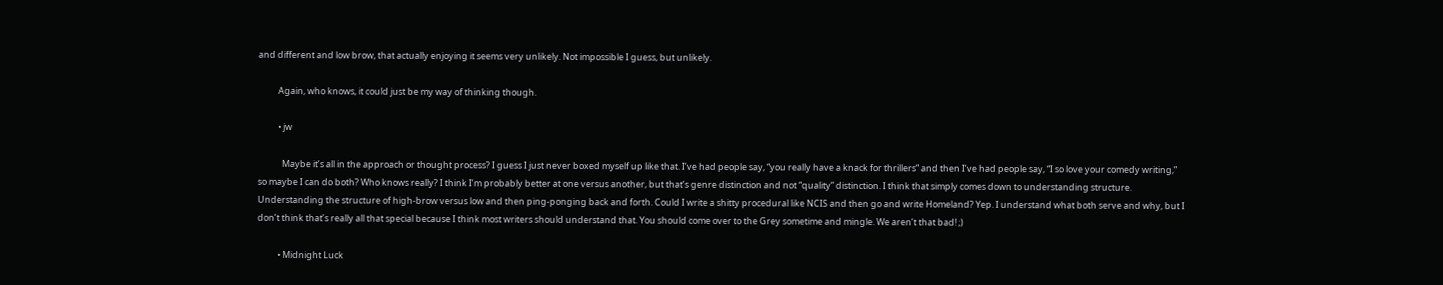and different and low brow, that actually enjoying it seems very unlikely. Not impossible I guess, but unlikely.

          Again, who knows, it could just be my way of thinking though.

          • jw

            Maybe it’s all in the approach or thought process? I guess I just never boxed myself up like that. I’ve had people say, “you really have a knack for thrillers” and then I’ve had people say, “I so love your comedy writing,” so maybe I can do both? Who knows really? I think I’m probably better at one versus another, but that’s genre distinction and not “quality” distinction. I think that simply comes down to understanding structure. Understanding the structure of high-brow versus low and then ping-ponging back and forth. Could I write a shitty procedural like NCIS and then go and write Homeland? Yep. I understand what both serve and why, but I don’t think that’s really all that special because I think most writers should understand that. You should come over to the Grey sometime and mingle. We aren’t that bad! ;)

          • Midnight Luck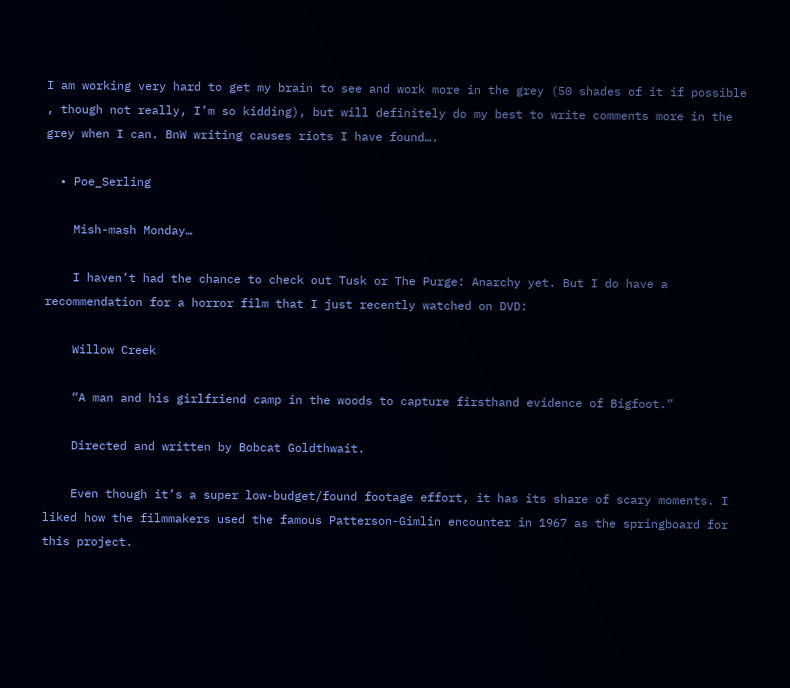I am working very hard to get my brain to see and work more in the grey (50 shades of it if possible , though not really, I’m so kidding), but will definitely do my best to write comments more in the grey when I can. BnW writing causes riots I have found….

  • Poe_Serling

    Mish-mash Monday…

    I haven’t had the chance to check out Tusk or The Purge: Anarchy yet. But I do have a recommendation for a horror film that I just recently watched on DVD:

    Willow Creek

    “A man and his girlfriend camp in the woods to capture firsthand evidence of Bigfoot.”

    Directed and written by Bobcat Goldthwait.

    Even though it’s a super low-budget/found footage effort, it has its share of scary moments. I liked how the filmmakers used the famous Patterson-Gimlin encounter in 1967 as the springboard for this project.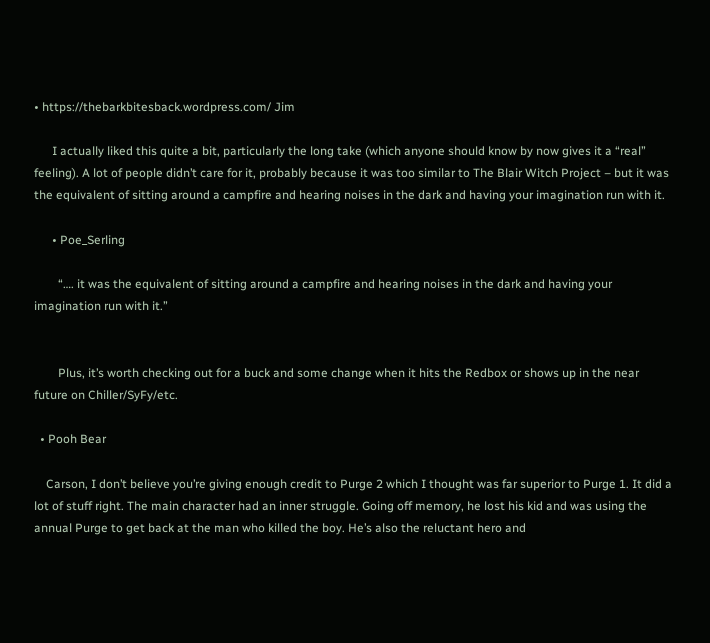• https://thebarkbitesback.wordpress.com/ Jim

      I actually liked this quite a bit, particularly the long take (which anyone should know by now gives it a “real” feeling). A lot of people didn’t care for it, probably because it was too similar to The Blair Witch Project – but it was the equivalent of sitting around a campfire and hearing noises in the dark and having your imagination run with it.

      • Poe_Serling

        “…. it was the equivalent of sitting around a campfire and hearing noises in the dark and having your imagination run with it.”


        Plus, it’s worth checking out for a buck and some change when it hits the Redbox or shows up in the near future on Chiller/SyFy/etc.

  • Pooh Bear

    Carson, I don’t believe you’re giving enough credit to Purge 2 which I thought was far superior to Purge 1. It did a lot of stuff right. The main character had an inner struggle. Going off memory, he lost his kid and was using the annual Purge to get back at the man who killed the boy. He’s also the reluctant hero and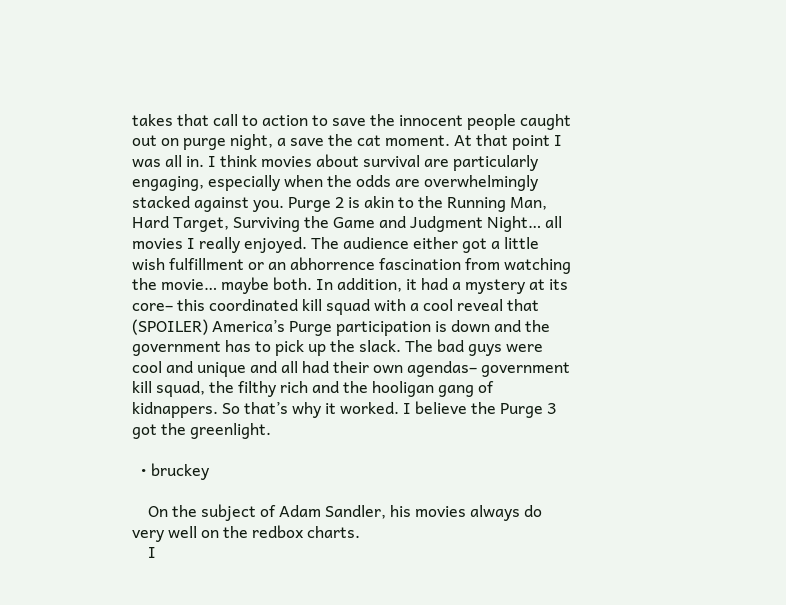takes that call to action to save the innocent people caught out on purge night, a save the cat moment. At that point I was all in. I think movies about survival are particularly engaging, especially when the odds are overwhelmingly stacked against you. Purge 2 is akin to the Running Man, Hard Target, Surviving the Game and Judgment Night… all movies I really enjoyed. The audience either got a little wish fulfillment or an abhorrence fascination from watching the movie… maybe both. In addition, it had a mystery at its core– this coordinated kill squad with a cool reveal that (SPOILER) America’s Purge participation is down and the government has to pick up the slack. The bad guys were cool and unique and all had their own agendas– government kill squad, the filthy rich and the hooligan gang of kidnappers. So that’s why it worked. I believe the Purge 3 got the greenlight.

  • bruckey

    On the subject of Adam Sandler, his movies always do very well on the redbox charts.
    I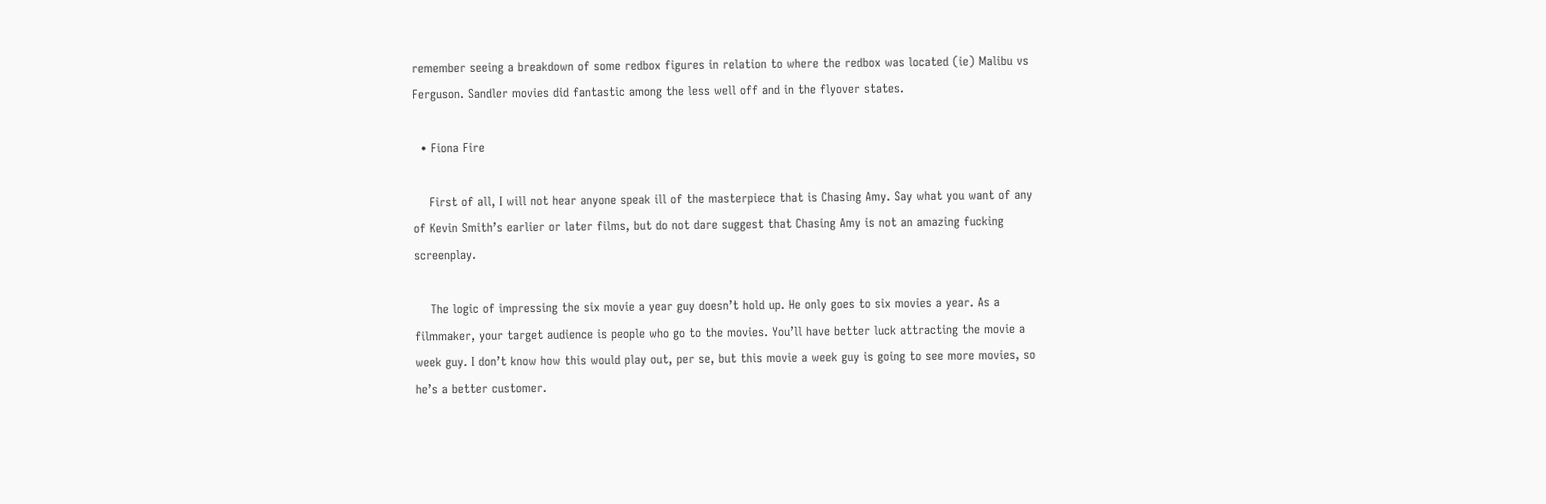remember seeing a breakdown of some redbox figures in relation to where the redbox was located (ie) Malibu vs Ferguson. Sandler movies did fantastic among the less well off and in the flyover states.

  • Fiona Fire

    First of all, I will not hear anyone speak ill of the masterpiece that is Chasing Amy. Say what you want of any of Kevin Smith’s earlier or later films, but do not dare suggest that Chasing Amy is not an amazing fucking screenplay.

    The logic of impressing the six movie a year guy doesn’t hold up. He only goes to six movies a year. As a filmmaker, your target audience is people who go to the movies. You’ll have better luck attracting the movie a week guy. I don’t know how this would play out, per se, but this movie a week guy is going to see more movies, so he’s a better customer.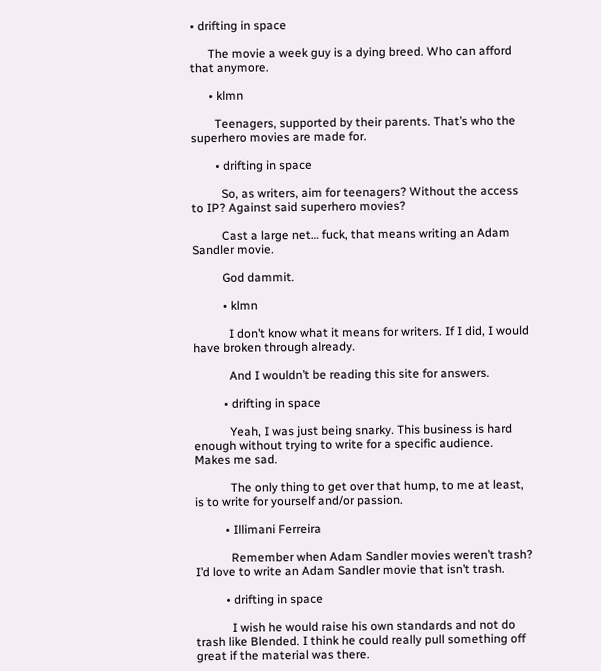• drifting in space

      The movie a week guy is a dying breed. Who can afford that anymore.

      • klmn

        Teenagers, supported by their parents. That’s who the superhero movies are made for.

        • drifting in space

          So, as writers, aim for teenagers? Without the access to IP? Against said superhero movies?

          Cast a large net… fuck, that means writing an Adam Sandler movie.

          God dammit.

          • klmn

            I don’t know what it means for writers. If I did, I would have broken through already.

            And I wouldn’t be reading this site for answers.

          • drifting in space

            Yeah, I was just being snarky. This business is hard enough without trying to write for a specific audience. Makes me sad.

            The only thing to get over that hump, to me at least, is to write for yourself and/or passion.

          • Illimani Ferreira

            Remember when Adam Sandler movies weren’t trash? I’d love to write an Adam Sandler movie that isn’t trash.

          • drifting in space

            I wish he would raise his own standards and not do trash like Blended. I think he could really pull something off great if the material was there.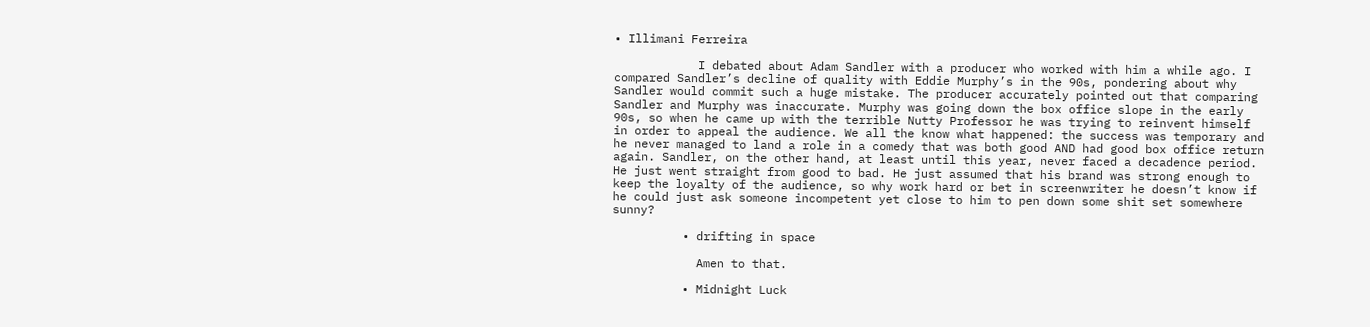• Illimani Ferreira

            I debated about Adam Sandler with a producer who worked with him a while ago. I compared Sandler’s decline of quality with Eddie Murphy’s in the 90s, pondering about why Sandler would commit such a huge mistake. The producer accurately pointed out that comparing Sandler and Murphy was inaccurate. Murphy was going down the box office slope in the early 90s, so when he came up with the terrible Nutty Professor he was trying to reinvent himself in order to appeal the audience. We all the know what happened: the success was temporary and he never managed to land a role in a comedy that was both good AND had good box office return again. Sandler, on the other hand, at least until this year, never faced a decadence period. He just went straight from good to bad. He just assumed that his brand was strong enough to keep the loyalty of the audience, so why work hard or bet in screenwriter he doesn’t know if he could just ask someone incompetent yet close to him to pen down some shit set somewhere sunny?

          • drifting in space

            Amen to that.

          • Midnight Luck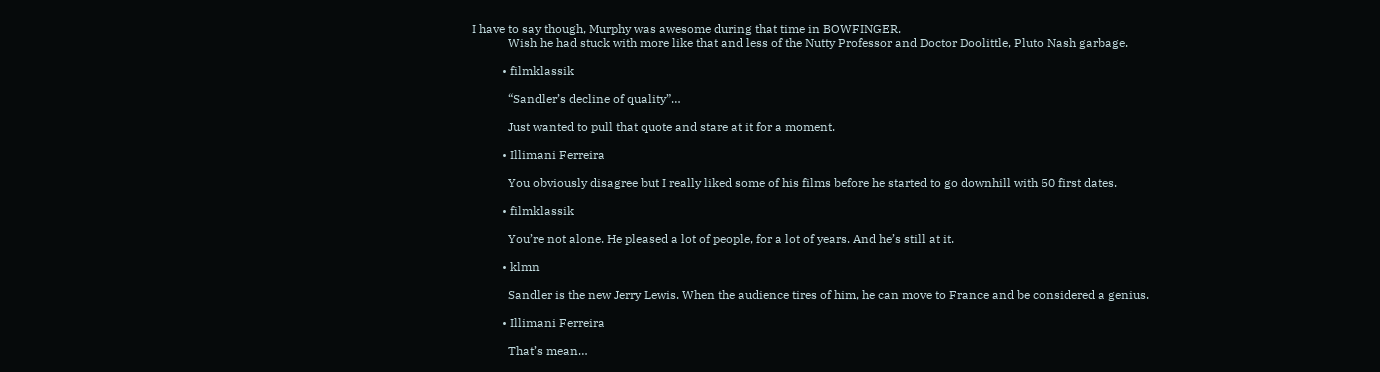I have to say though, Murphy was awesome during that time in BOWFINGER.
            Wish he had stuck with more like that and less of the Nutty Professor and Doctor Doolittle, Pluto Nash garbage.

          • filmklassik

            “Sandler’s decline of quality”…

            Just wanted to pull that quote and stare at it for a moment.

          • Illimani Ferreira

            You obviously disagree but I really liked some of his films before he started to go downhill with 50 first dates.

          • filmklassik

            You’re not alone. He pleased a lot of people, for a lot of years. And he’s still at it.

          • klmn

            Sandler is the new Jerry Lewis. When the audience tires of him, he can move to France and be considered a genius.

          • Illimani Ferreira

            That’s mean…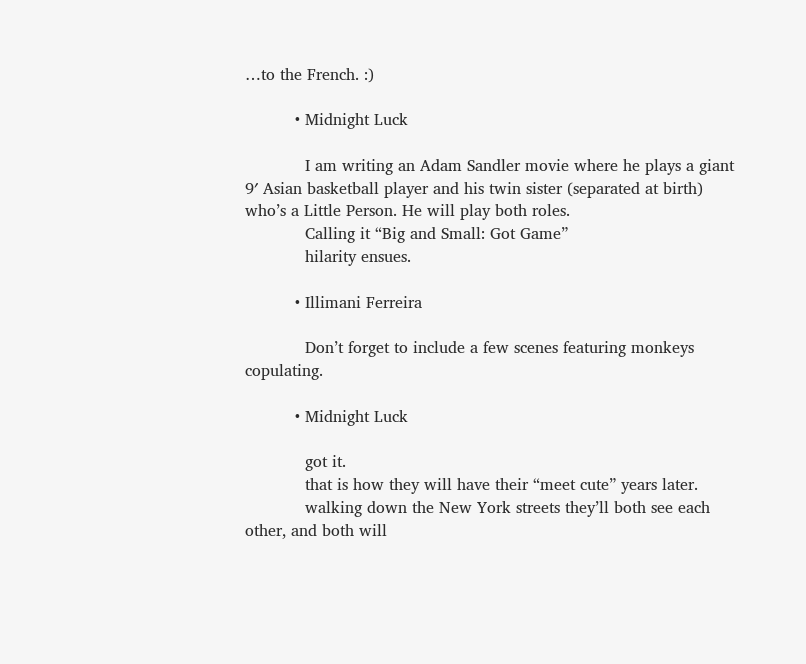…to the French. :)

          • Midnight Luck

            I am writing an Adam Sandler movie where he plays a giant 9′ Asian basketball player and his twin sister (separated at birth) who’s a Little Person. He will play both roles.
            Calling it “Big and Small: Got Game”
            hilarity ensues.

          • Illimani Ferreira

            Don’t forget to include a few scenes featuring monkeys copulating.

          • Midnight Luck

            got it.
            that is how they will have their “meet cute” years later.
            walking down the New York streets they’ll both see each other, and both will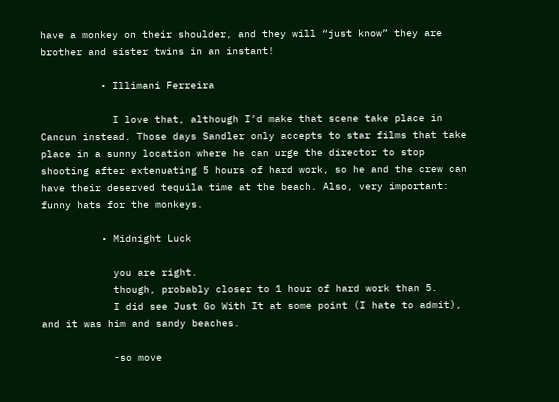have a monkey on their shoulder, and they will “just know” they are brother and sister twins in an instant!

          • Illimani Ferreira

            I love that, although I’d make that scene take place in Cancun instead. Those days Sandler only accepts to star films that take place in a sunny location where he can urge the director to stop shooting after extenuating 5 hours of hard work, so he and the crew can have their deserved tequila time at the beach. Also, very important: funny hats for the monkeys.

          • Midnight Luck

            you are right.
            though, probably closer to 1 hour of hard work than 5.
            I did see Just Go With It at some point (I hate to admit), and it was him and sandy beaches.

            -so move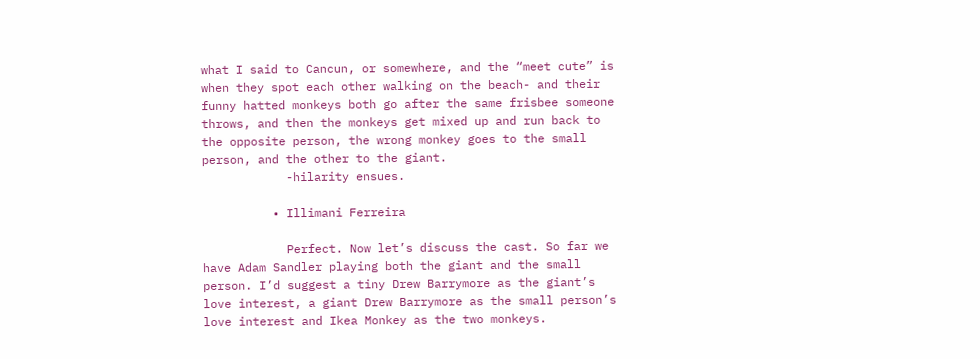what I said to Cancun, or somewhere, and the “meet cute” is when they spot each other walking on the beach- and their funny hatted monkeys both go after the same frisbee someone throws, and then the monkeys get mixed up and run back to the opposite person, the wrong monkey goes to the small person, and the other to the giant.
            -hilarity ensues.

          • Illimani Ferreira

            Perfect. Now let’s discuss the cast. So far we have Adam Sandler playing both the giant and the small person. I’d suggest a tiny Drew Barrymore as the giant’s love interest, a giant Drew Barrymore as the small person’s love interest and Ikea Monkey as the two monkeys.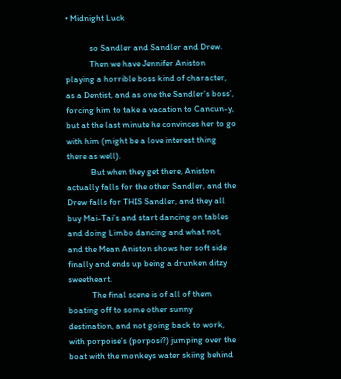• Midnight Luck

            so Sandler and Sandler and Drew.
            Then we have Jennifer Aniston playing a horrible boss kind of character, as a Dentist, and as one the Sandler’s boss’, forcing him to take a vacation to Cancun-y, but at the last minute he convinces her to go with him (might be a love interest thing there as well).
            But when they get there, Aniston actually falls for the other Sandler, and the Drew falls for THIS Sandler, and they all buy Mai-Tai’s and start dancing on tables and doing Limbo dancing and what not, and the Mean Aniston shows her soft side finally and ends up being a drunken ditzy sweetheart.
            The final scene is of all of them boating off to some other sunny destination, and not going back to work, with porpoise’s (porposi?) jumping over the boat with the monkeys water skiing behind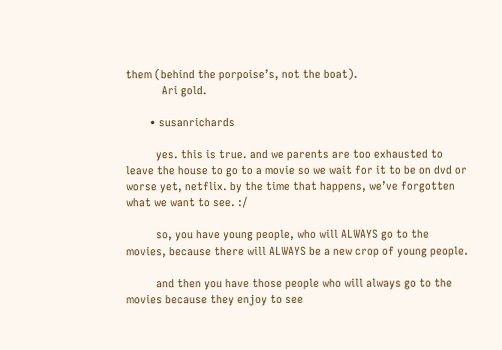them (behind the porpoise’s, not the boat).
            Ari gold.

        • susanrichards

          yes. this is true. and we parents are too exhausted to leave the house to go to a movie so we wait for it to be on dvd or worse yet, netflix. by the time that happens, we’ve forgotten what we want to see. :/

          so, you have young people, who will ALWAYS go to the movies, because there will ALWAYS be a new crop of young people.

          and then you have those people who will always go to the movies because they enjoy to see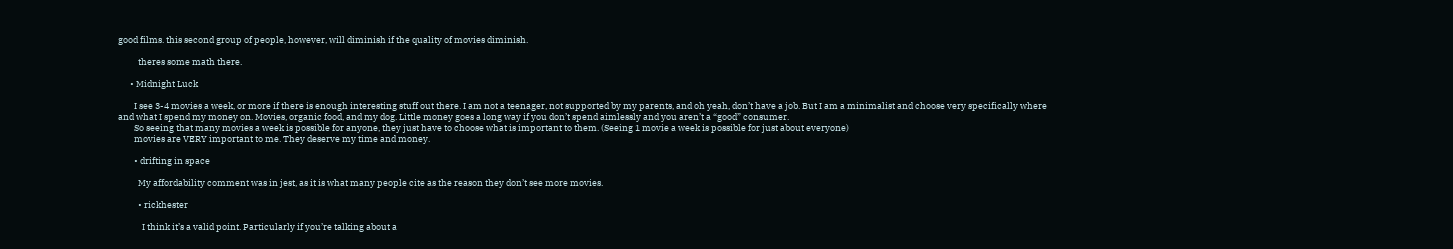good films. this second group of people, however, will diminish if the quality of movies diminish.

          theres some math there.

      • Midnight Luck

        I see 3-4 movies a week, or more if there is enough interesting stuff out there. I am not a teenager, not supported by my parents, and oh yeah, don’t have a job. But I am a minimalist and choose very specifically where and what I spend my money on. Movies, organic food, and my dog. Little money goes a long way if you don’t spend aimlessly and you aren’t a “good” consumer.
        So seeing that many movies a week is possible for anyone, they just have to choose what is important to them. (Seeing 1 movie a week is possible for just about everyone)
        movies are VERY important to me. They deserve my time and money.

        • drifting in space

          My affordability comment was in jest, as it is what many people cite as the reason they don’t see more movies.

          • rickhester

            I think it’s a valid point. Particularly if you’re talking about a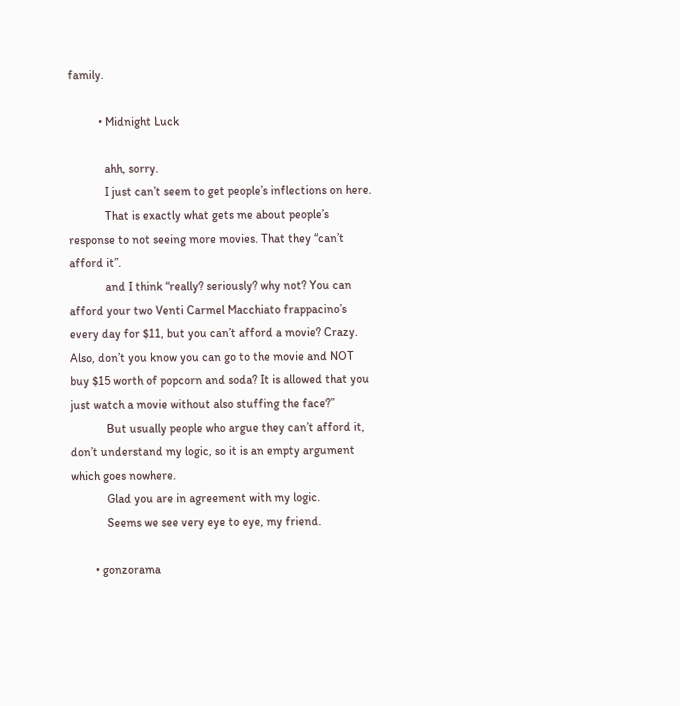family.

          • Midnight Luck

            ahh, sorry.
            I just can’t seem to get people’s inflections on here.
            That is exactly what gets me about people’s response to not seeing more movies. That they “can’t afford it”.
            and I think “really? seriously? why not? You can afford your two Venti Carmel Macchiato frappacino’s every day for $11, but you can’t afford a movie? Crazy. Also, don’t you know you can go to the movie and NOT buy $15 worth of popcorn and soda? It is allowed that you just watch a movie without also stuffing the face?”
            But usually people who argue they can’t afford it, don’t understand my logic, so it is an empty argument which goes nowhere.
            Glad you are in agreement with my logic.
            Seems we see very eye to eye, my friend.

        • gonzorama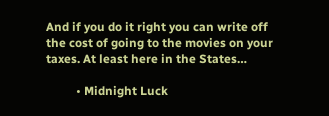And if you do it right you can write off the cost of going to the movies on your taxes. At least here in the States…

          • Midnight Luck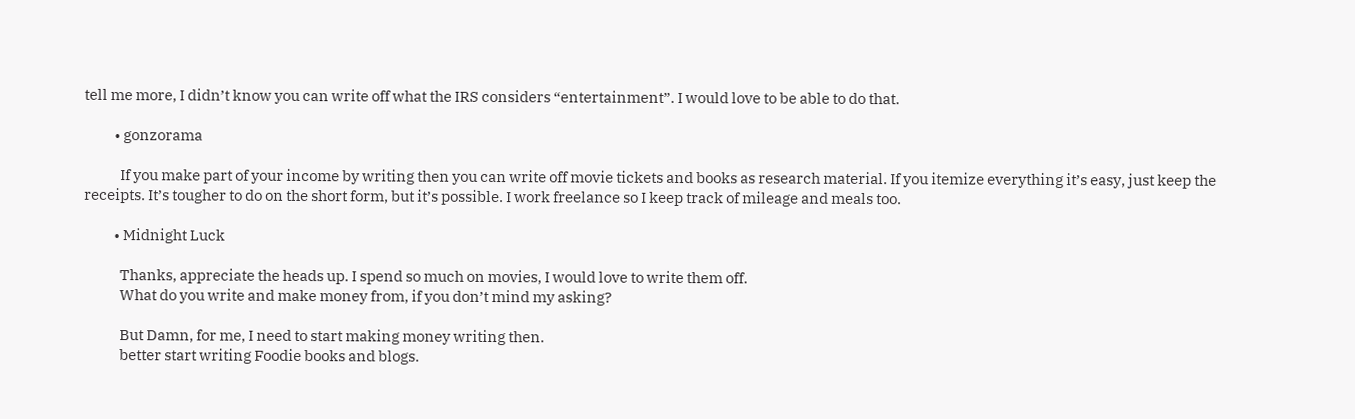tell me more, I didn’t know you can write off what the IRS considers “entertainment”. I would love to be able to do that.

          • gonzorama

            If you make part of your income by writing then you can write off movie tickets and books as research material. If you itemize everything it’s easy, just keep the receipts. It’s tougher to do on the short form, but it’s possible. I work freelance so I keep track of mileage and meals too.

          • Midnight Luck

            Thanks, appreciate the heads up. I spend so much on movies, I would love to write them off.
            What do you write and make money from, if you don’t mind my asking?

            But Damn, for me, I need to start making money writing then.
            better start writing Foodie books and blogs.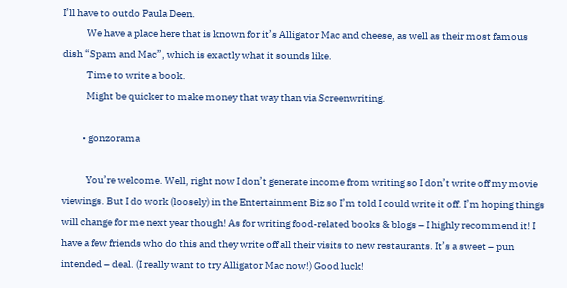I’ll have to outdo Paula Deen.
            We have a place here that is known for it’s Alligator Mac and cheese, as well as their most famous dish “Spam and Mac”, which is exactly what it sounds like.
            Time to write a book.
            Might be quicker to make money that way than via Screenwriting.

          • gonzorama

            You’re welcome. Well, right now I don’t generate income from writing so I don’t write off my movie viewings. But I do work (loosely) in the Entertainment Biz so I’m told I could write it off. I’m hoping things will change for me next year though! As for writing food-related books & blogs – I highly recommend it! I have a few friends who do this and they write off all their visits to new restaurants. It’s a sweet – pun intended – deal. (I really want to try Alligator Mac now!) Good luck!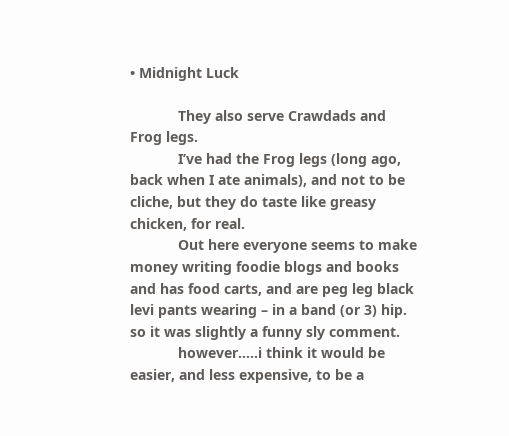• Midnight Luck

            They also serve Crawdads and Frog legs.
            I’ve had the Frog legs (long ago, back when I ate animals), and not to be cliche, but they do taste like greasy chicken, for real.
            Out here everyone seems to make money writing foodie blogs and books and has food carts, and are peg leg black levi pants wearing – in a band (or 3) hip. so it was slightly a funny sly comment.
            however…..i think it would be easier, and less expensive, to be a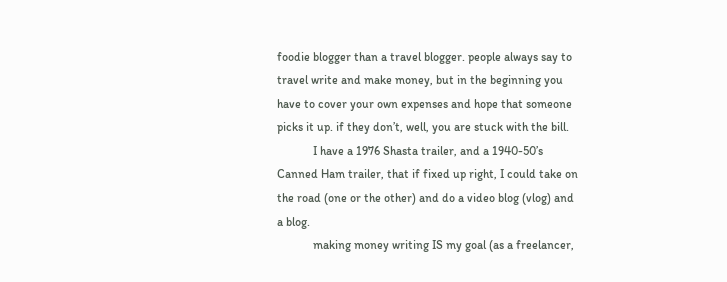foodie blogger than a travel blogger. people always say to travel write and make money, but in the beginning you have to cover your own expenses and hope that someone picks it up. if they don’t, well, you are stuck with the bill.
            I have a 1976 Shasta trailer, and a 1940-50’s Canned Ham trailer, that if fixed up right, I could take on the road (one or the other) and do a video blog (vlog) and a blog.
            making money writing IS my goal (as a freelancer,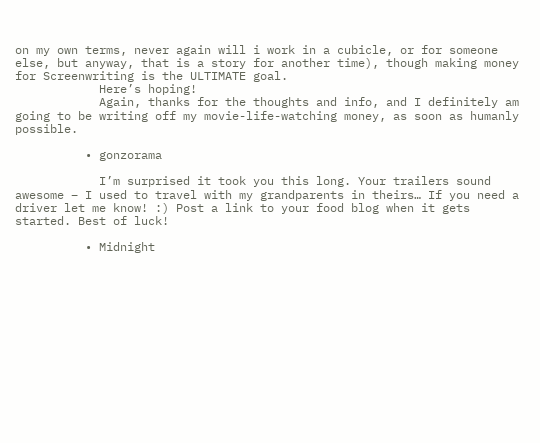on my own terms, never again will i work in a cubicle, or for someone else, but anyway, that is a story for another time), though making money for Screenwriting is the ULTIMATE goal.
            Here’s hoping!
            Again, thanks for the thoughts and info, and I definitely am going to be writing off my movie-life-watching money, as soon as humanly possible.

          • gonzorama

            I’m surprised it took you this long. Your trailers sound awesome – I used to travel with my grandparents in theirs… If you need a driver let me know! :) Post a link to your food blog when it gets started. Best of luck!

          • Midnight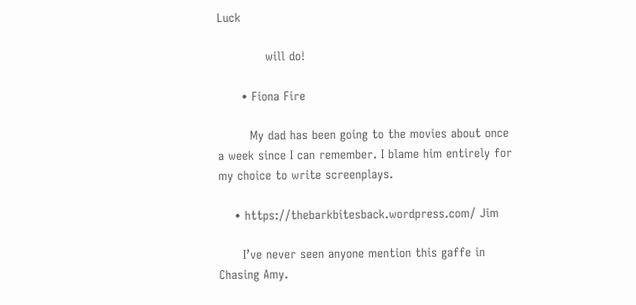Luck

            will do!

      • Fiona Fire

        My dad has been going to the movies about once a week since I can remember. I blame him entirely for my choice to write screenplays.

    • https://thebarkbitesback.wordpress.com/ Jim

      I’ve never seen anyone mention this gaffe in Chasing Amy.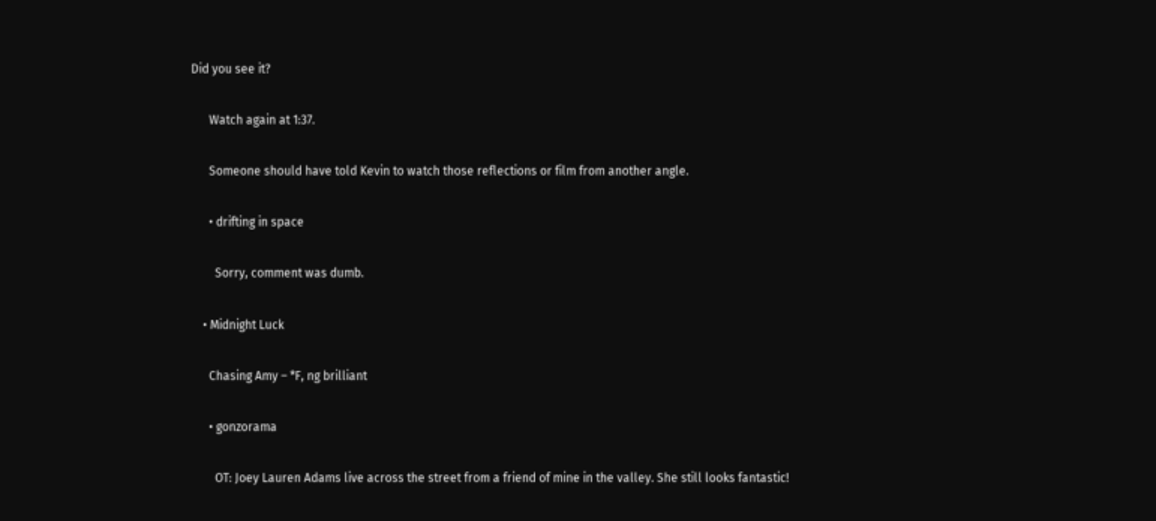Did you see it?

      Watch again at 1:37.

      Someone should have told Kevin to watch those reflections or film from another angle.

      • drifting in space

        Sorry, comment was dumb.

    • Midnight Luck

      Chasing Amy – *F, ng brilliant

      • gonzorama

        OT: Joey Lauren Adams live across the street from a friend of mine in the valley. She still looks fantastic!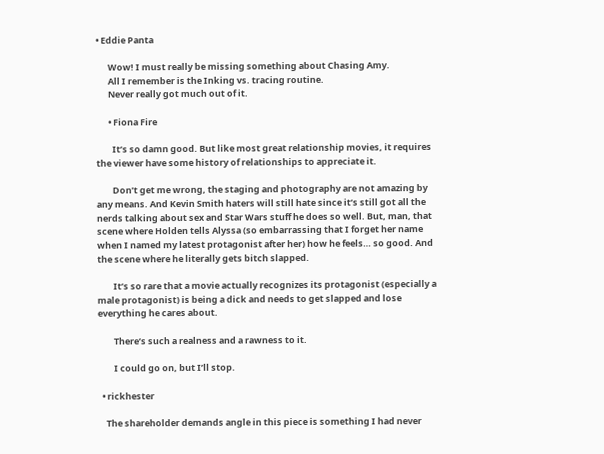• Eddie Panta

      Wow! I must really be missing something about Chasing Amy.
      All I remember is the Inking vs. tracing routine.
      Never really got much out of it.

      • Fiona Fire

        It’s so damn good. But like most great relationship movies, it requires the viewer have some history of relationships to appreciate it.

        Don’t get me wrong, the staging and photography are not amazing by any means. And Kevin Smith haters will still hate since it’s still got all the nerds talking about sex and Star Wars stuff he does so well. But, man, that scene where Holden tells Alyssa (so embarrassing that I forget her name when I named my latest protagonist after her) how he feels… so good. And the scene where he literally gets bitch slapped.

        It’s so rare that a movie actually recognizes its protagonist (especially a male protagonist) is being a dick and needs to get slapped and lose everything he cares about.

        There’s such a realness and a rawness to it.

        I could go on, but I’ll stop.

  • rickhester

    The shareholder demands angle in this piece is something I had never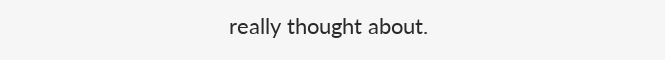really thought about.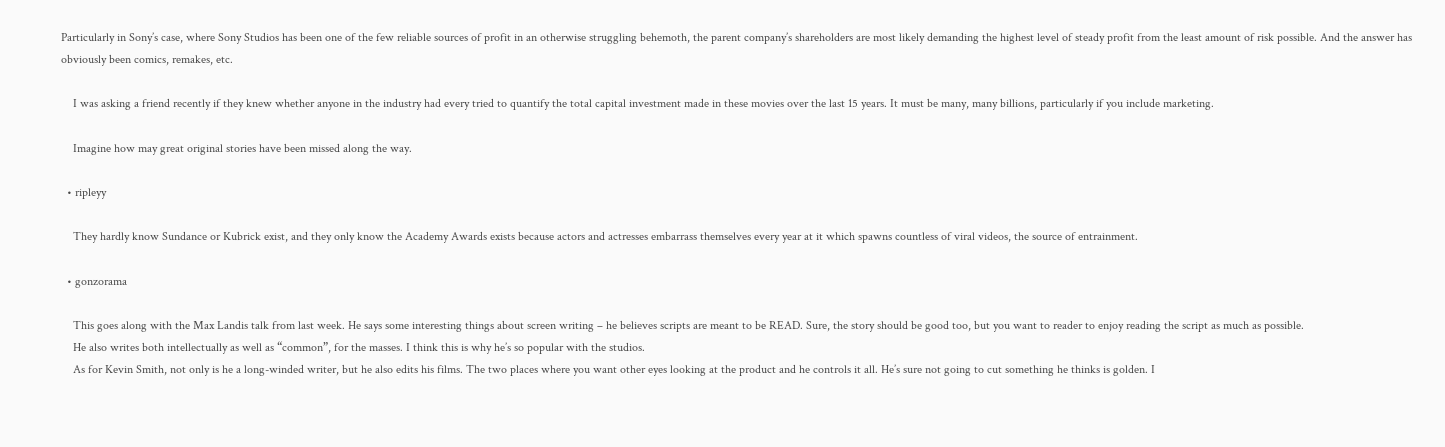Particularly in Sony’s case, where Sony Studios has been one of the few reliable sources of profit in an otherwise struggling behemoth, the parent company’s shareholders are most likely demanding the highest level of steady profit from the least amount of risk possible. And the answer has obviously been comics, remakes, etc.

    I was asking a friend recently if they knew whether anyone in the industry had every tried to quantify the total capital investment made in these movies over the last 15 years. It must be many, many billions, particularly if you include marketing.

    Imagine how may great original stories have been missed along the way.

  • ripleyy

    They hardly know Sundance or Kubrick exist, and they only know the Academy Awards exists because actors and actresses embarrass themselves every year at it which spawns countless of viral videos, the source of entrainment.

  • gonzorama

    This goes along with the Max Landis talk from last week. He says some interesting things about screen writing – he believes scripts are meant to be READ. Sure, the story should be good too, but you want to reader to enjoy reading the script as much as possible.
    He also writes both intellectually as well as “common”, for the masses. I think this is why he’s so popular with the studios.
    As for Kevin Smith, not only is he a long-winded writer, but he also edits his films. The two places where you want other eyes looking at the product and he controls it all. He’s sure not going to cut something he thinks is golden. I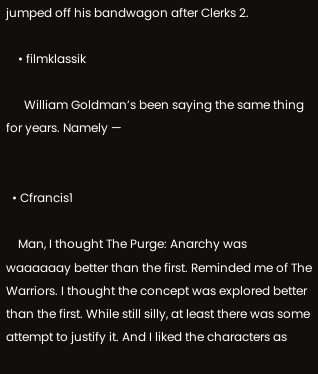jumped off his bandwagon after Clerks 2.

    • filmklassik

      William Goldman’s been saying the same thing for years. Namely —


  • Cfrancis1

    Man, I thought The Purge: Anarchy was waaaaaay better than the first. Reminded me of The Warriors. I thought the concept was explored better than the first. While still silly, at least there was some attempt to justify it. And I liked the characters as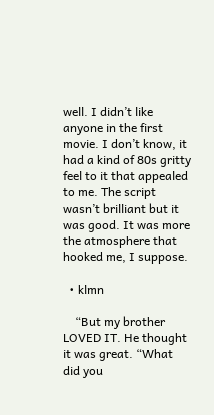well. I didn’t like anyone in the first movie. I don’t know, it had a kind of 80s gritty feel to it that appealed to me. The script wasn’t brilliant but it was good. It was more the atmosphere that hooked me, I suppose.

  • klmn

    “But my brother LOVED IT. He thought it was great. “What did you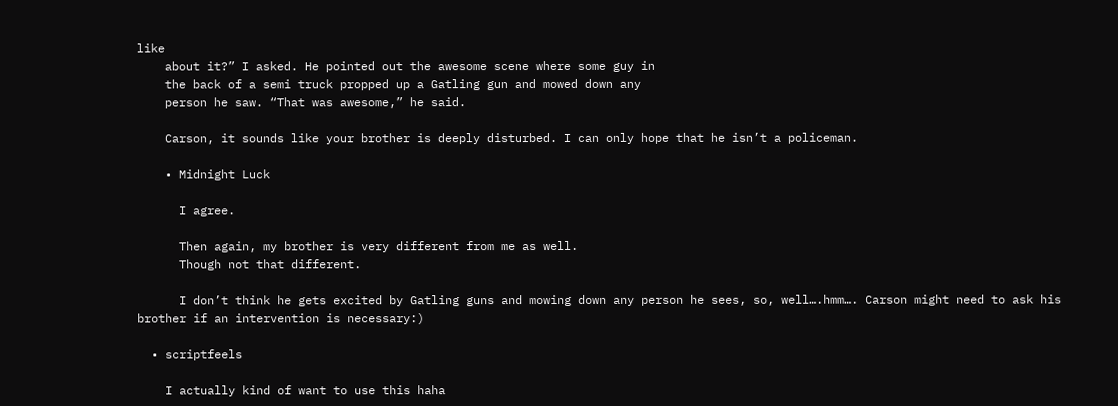like
    about it?” I asked. He pointed out the awesome scene where some guy in
    the back of a semi truck propped up a Gatling gun and mowed down any
    person he saw. “That was awesome,” he said.

    Carson, it sounds like your brother is deeply disturbed. I can only hope that he isn’t a policeman.

    • Midnight Luck

      I agree.

      Then again, my brother is very different from me as well.
      Though not that different.

      I don’t think he gets excited by Gatling guns and mowing down any person he sees, so, well….hmm…. Carson might need to ask his brother if an intervention is necessary:)

  • scriptfeels

    I actually kind of want to use this haha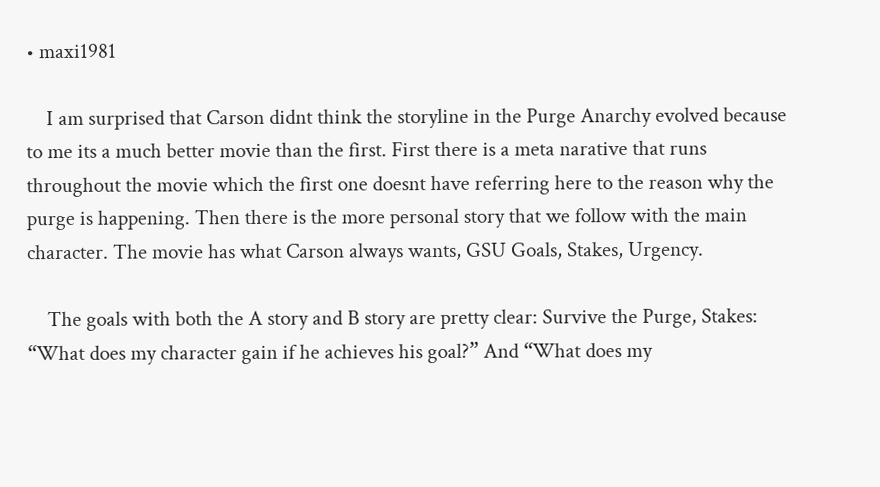• maxi1981

    I am surprised that Carson didnt think the storyline in the Purge Anarchy evolved because to me its a much better movie than the first. First there is a meta narative that runs throughout the movie which the first one doesnt have referring here to the reason why the purge is happening. Then there is the more personal story that we follow with the main character. The movie has what Carson always wants, GSU Goals, Stakes, Urgency.

    The goals with both the A story and B story are pretty clear: Survive the Purge, Stakes: “What does my character gain if he achieves his goal?” And “What does my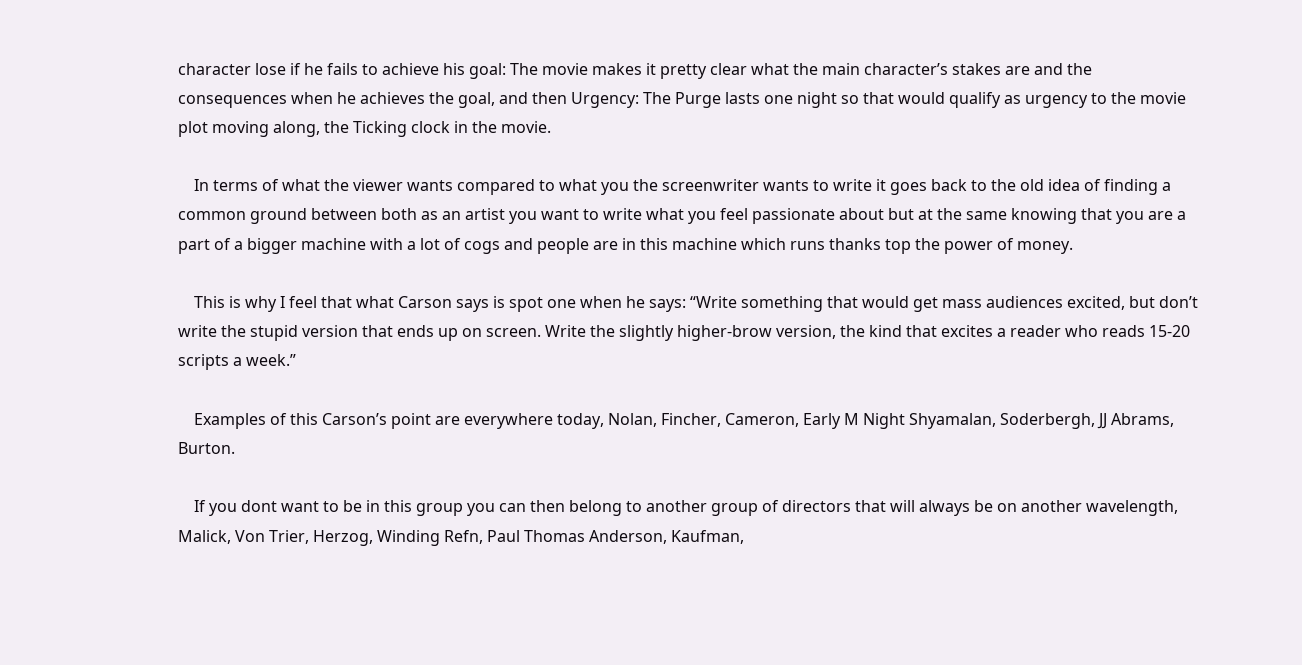character lose if he fails to achieve his goal: The movie makes it pretty clear what the main character’s stakes are and the consequences when he achieves the goal, and then Urgency: The Purge lasts one night so that would qualify as urgency to the movie plot moving along, the Ticking clock in the movie.

    In terms of what the viewer wants compared to what you the screenwriter wants to write it goes back to the old idea of finding a common ground between both as an artist you want to write what you feel passionate about but at the same knowing that you are a part of a bigger machine with a lot of cogs and people are in this machine which runs thanks top the power of money.

    This is why I feel that what Carson says is spot one when he says: “Write something that would get mass audiences excited, but don’t write the stupid version that ends up on screen. Write the slightly higher-brow version, the kind that excites a reader who reads 15-20 scripts a week.”

    Examples of this Carson’s point are everywhere today, Nolan, Fincher, Cameron, Early M Night Shyamalan, Soderbergh, JJ Abrams, Burton.

    If you dont want to be in this group you can then belong to another group of directors that will always be on another wavelength, Malick, Von Trier, Herzog, Winding Refn, Paul Thomas Anderson, Kaufman,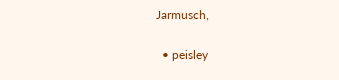Jarmusch,

  • peisley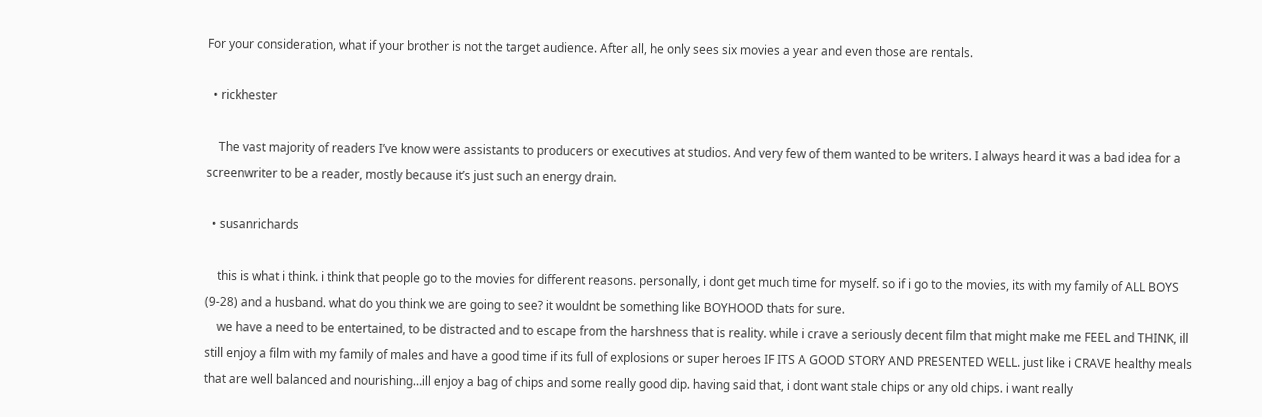For your consideration, what if your brother is not the target audience. After all, he only sees six movies a year and even those are rentals.

  • rickhester

    The vast majority of readers I’ve know were assistants to producers or executives at studios. And very few of them wanted to be writers. I always heard it was a bad idea for a screenwriter to be a reader, mostly because it’s just such an energy drain.

  • susanrichards

    this is what i think. i think that people go to the movies for different reasons. personally, i dont get much time for myself. so if i go to the movies, its with my family of ALL BOYS (9-28) and a husband. what do you think we are going to see? it wouldnt be something like BOYHOOD thats for sure.
    we have a need to be entertained, to be distracted and to escape from the harshness that is reality. while i crave a seriously decent film that might make me FEEL and THINK, ill still enjoy a film with my family of males and have a good time if its full of explosions or super heroes IF ITS A GOOD STORY AND PRESENTED WELL. just like i CRAVE healthy meals that are well balanced and nourishing…ill enjoy a bag of chips and some really good dip. having said that, i dont want stale chips or any old chips. i want really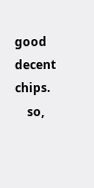good decent chips.
    so,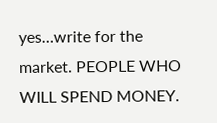yes…write for the market. PEOPLE WHO WILL SPEND MONEY.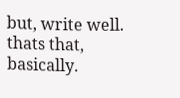but, write well. thats that, basically.